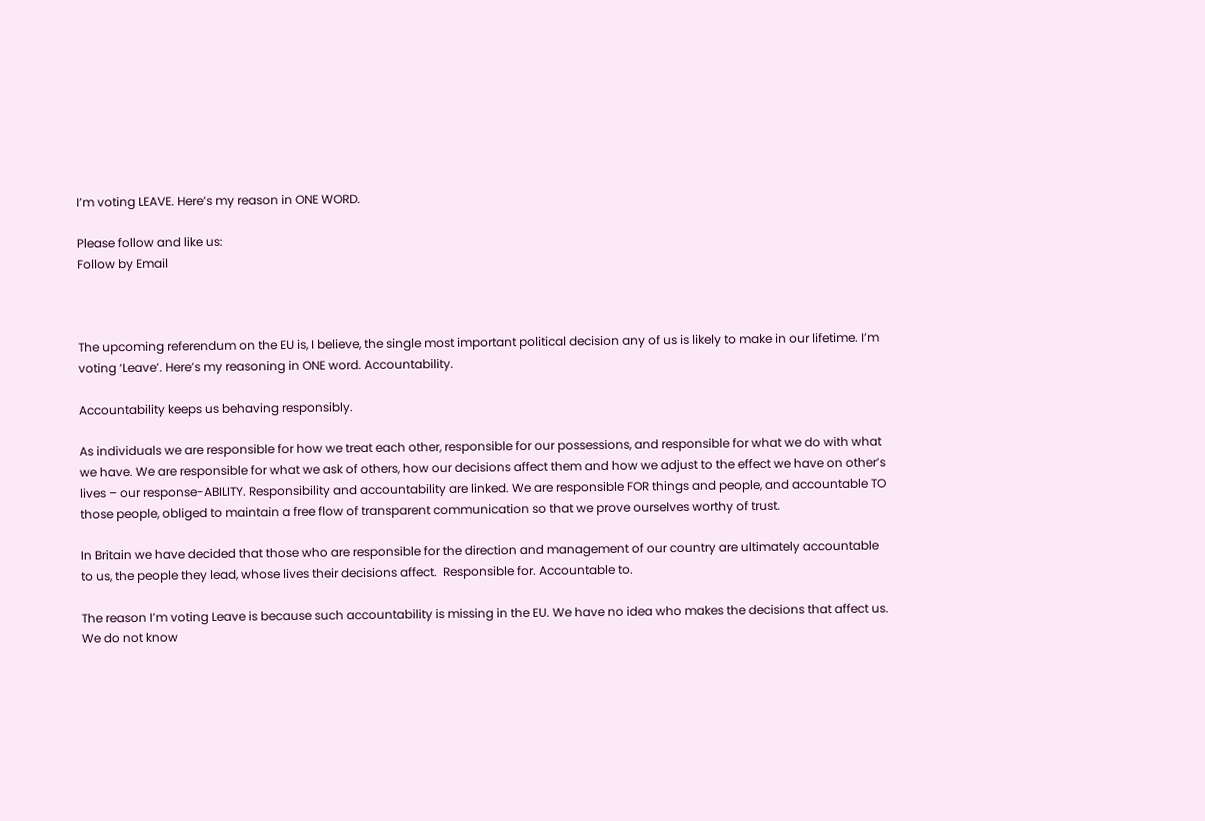I’m voting LEAVE. Here’s my reason in ONE WORD.

Please follow and like us:
Follow by Email



The upcoming referendum on the EU is, I believe, the single most important political decision any of us is likely to make in our lifetime. I’m voting ‘Leave’. Here’s my reasoning in ONE word. Accountability.

Accountability keeps us behaving responsibly.

As individuals we are responsible for how we treat each other, responsible for our possessions, and responsible for what we do with what we have. We are responsible for what we ask of others, how our decisions affect them and how we adjust to the effect we have on other’s lives – our response-ABILITY. Responsibility and accountability are linked. We are responsible FOR things and people, and accountable TO those people, obliged to maintain a free flow of transparent communication so that we prove ourselves worthy of trust.

In Britain we have decided that those who are responsible for the direction and management of our country are ultimately accountable to us, the people they lead, whose lives their decisions affect.  Responsible for. Accountable to.

The reason I’m voting Leave is because such accountability is missing in the EU. We have no idea who makes the decisions that affect us. We do not know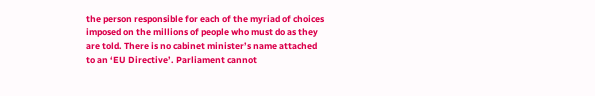the person responsible for each of the myriad of choices imposed on the millions of people who must do as they are told. There is no cabinet minister’s name attached to an ‘EU Directive’. Parliament cannot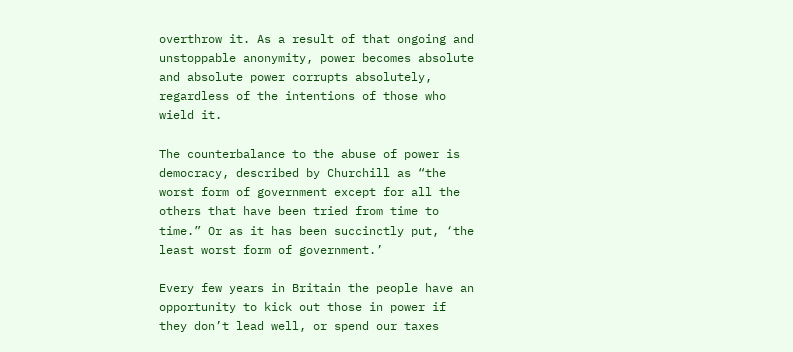overthrow it. As a result of that ongoing and unstoppable anonymity, power becomes absolute and absolute power corrupts absolutely, regardless of the intentions of those who wield it.

The counterbalance to the abuse of power is democracy, described by Churchill as “the worst form of government except for all the others that have been tried from time to time.” Or as it has been succinctly put, ‘the least worst form of government.’

Every few years in Britain the people have an opportunity to kick out those in power if they don’t lead well, or spend our taxes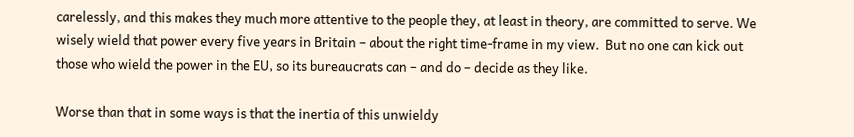carelessly, and this makes they much more attentive to the people they, at least in theory, are committed to serve. We wisely wield that power every five years in Britain – about the right time-frame in my view.  But no one can kick out those who wield the power in the EU, so its bureaucrats can – and do – decide as they like.

Worse than that in some ways is that the inertia of this unwieldy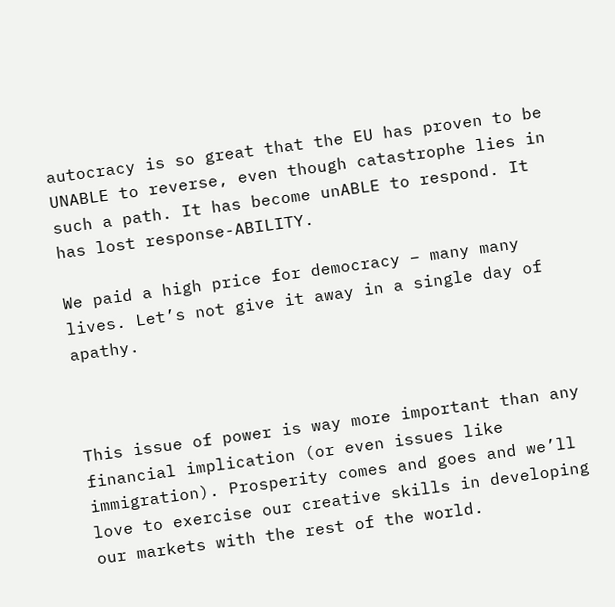autocracy is so great that the EU has proven to be UNABLE to reverse, even though catastrophe lies in such a path. It has become unABLE to respond. It has lost response-ABILITY.

We paid a high price for democracy – many many lives. Let’s not give it away in a single day of apathy.



This issue of power is way more important than any financial implication (or even issues like immigration). Prosperity comes and goes and we’ll love to exercise our creative skills in developing our markets with the rest of the world.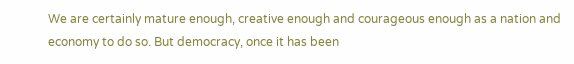We are certainly mature enough, creative enough and courageous enough as a nation and economy to do so. But democracy, once it has been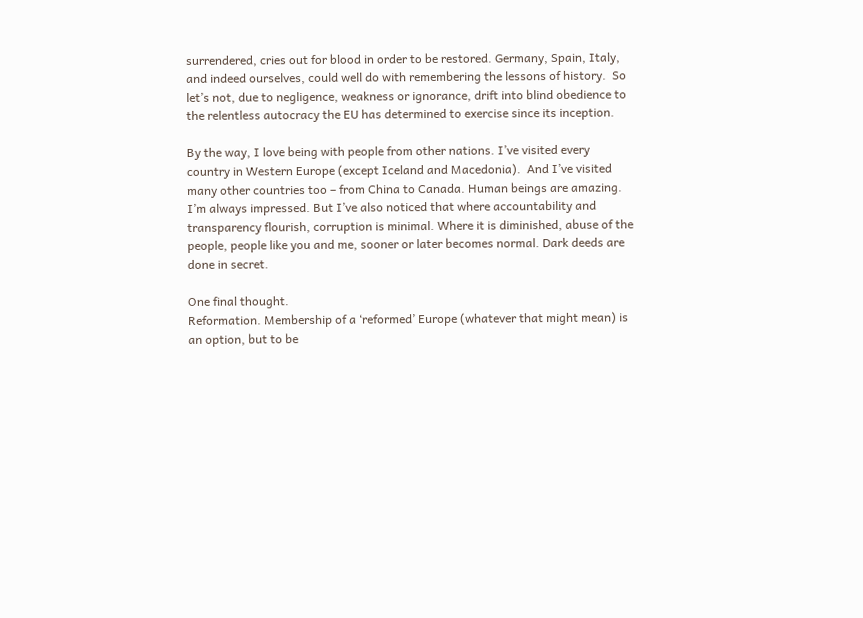surrendered, cries out for blood in order to be restored. Germany, Spain, Italy, and indeed ourselves, could well do with remembering the lessons of history.  So let’s not, due to negligence, weakness or ignorance, drift into blind obedience to the relentless autocracy the EU has determined to exercise since its inception.

By the way, I love being with people from other nations. I’ve visited every country in Western Europe (except Iceland and Macedonia).  And I’ve visited many other countries too – from China to Canada. Human beings are amazing.  I’m always impressed. But I’ve also noticed that where accountability and transparency flourish, corruption is minimal. Where it is diminished, abuse of the people, people like you and me, sooner or later becomes normal. Dark deeds are done in secret.

One final thought.
Reformation. Membership of a ‘reformed’ Europe (whatever that might mean) is an option, but to be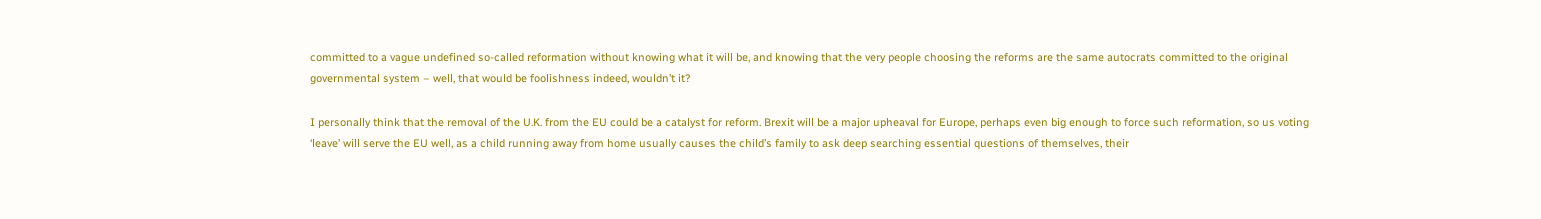committed to a vague undefined so-called reformation without knowing what it will be, and knowing that the very people choosing the reforms are the same autocrats committed to the original governmental system – well, that would be foolishness indeed, wouldn’t it?

I personally think that the removal of the U.K. from the EU could be a catalyst for reform. Brexit will be a major upheaval for Europe, perhaps even big enough to force such reformation, so us voting ‘leave’ will serve the EU well, as a child running away from home usually causes the child’s family to ask deep searching essential questions of themselves, their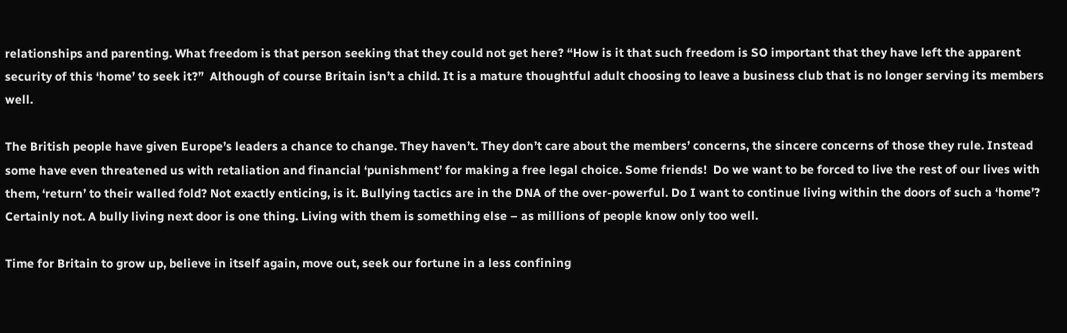relationships and parenting. What freedom is that person seeking that they could not get here? “How is it that such freedom is SO important that they have left the apparent security of this ‘home’ to seek it?”  Although of course Britain isn’t a child. It is a mature thoughtful adult choosing to leave a business club that is no longer serving its members well.

The British people have given Europe’s leaders a chance to change. They haven’t. They don’t care about the members’ concerns, the sincere concerns of those they rule. Instead some have even threatened us with retaliation and financial ‘punishment’ for making a free legal choice. Some friends!  Do we want to be forced to live the rest of our lives with them, ‘return’ to their walled fold? Not exactly enticing, is it. Bullying tactics are in the DNA of the over-powerful. Do I want to continue living within the doors of such a ‘home’? Certainly not. A bully living next door is one thing. Living with them is something else – as millions of people know only too well.

Time for Britain to grow up, believe in itself again, move out, seek our fortune in a less confining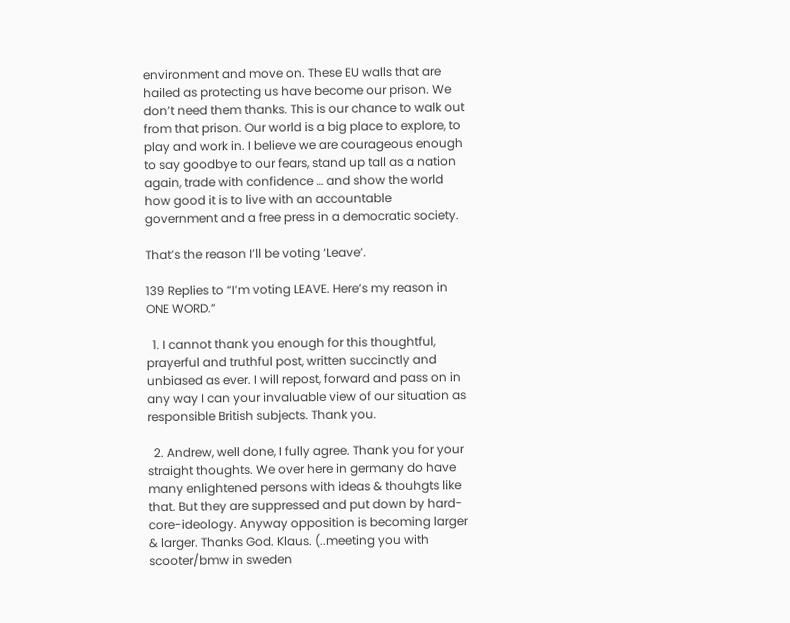environment and move on. These EU walls that are hailed as protecting us have become our prison. We don’t need them thanks. This is our chance to walk out from that prison. Our world is a big place to explore, to play and work in. I believe we are courageous enough to say goodbye to our fears, stand up tall as a nation again, trade with confidence … and show the world how good it is to live with an accountable government and a free press in a democratic society.

That’s the reason I’ll be voting ‘Leave’.

139 Replies to “I’m voting LEAVE. Here’s my reason in ONE WORD.”

  1. I cannot thank you enough for this thoughtful, prayerful and truthful post, written succinctly and unbiased as ever. I will repost, forward and pass on in any way I can your invaluable view of our situation as responsible British subjects. Thank you.

  2. Andrew, well done, I fully agree. Thank you for your straight thoughts. We over here in germany do have many enlightened persons with ideas & thouhgts like that. But they are suppressed and put down by hard-core-ideology. Anyway opposition is becoming larger & larger. Thanks God. Klaus. (..meeting you with scooter/bmw in sweden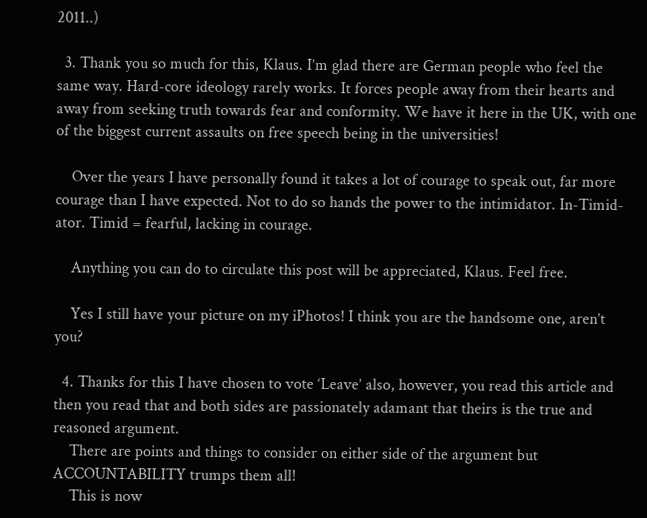2011..)

  3. Thank you so much for this, Klaus. I’m glad there are German people who feel the same way. Hard-core ideology rarely works. It forces people away from their hearts and away from seeking truth towards fear and conformity. We have it here in the UK, with one of the biggest current assaults on free speech being in the universities!

    Over the years I have personally found it takes a lot of courage to speak out, far more courage than I have expected. Not to do so hands the power to the intimidator. In-Timid-ator. Timid = fearful, lacking in courage.

    Anything you can do to circulate this post will be appreciated, Klaus. Feel free.

    Yes I still have your picture on my iPhotos! I think you are the handsome one, aren’t you?

  4. Thanks for this I have chosen to vote ‘Leave’ also, however, you read this article and then you read that and both sides are passionately adamant that theirs is the true and reasoned argument.
    There are points and things to consider on either side of the argument but ACCOUNTABILITY trumps them all!
    This is now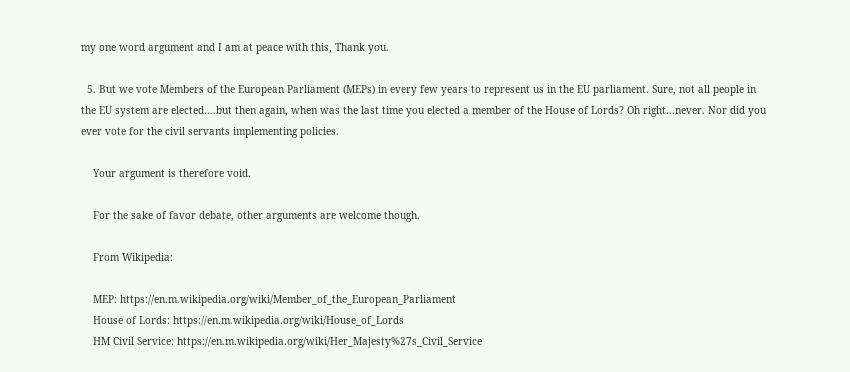my one word argument and I am at peace with this, Thank you.

  5. But we vote Members of the European Parliament (MEPs) in every few years to represent us in the EU parliament. Sure, not all people in the EU system are elected….but then again, when was the last time you elected a member of the House of Lords? Oh right…never. Nor did you ever vote for the civil servants implementing policies.

    Your argument is therefore void.

    For the sake of favor debate, other arguments are welcome though.

    From Wikipedia:

    MEP: https://en.m.wikipedia.org/wiki/Member_of_the_European_Parliament
    House of Lords: https://en.m.wikipedia.org/wiki/House_of_Lords
    HM Civil Service: https://en.m.wikipedia.org/wiki/Her_Majesty%27s_Civil_Service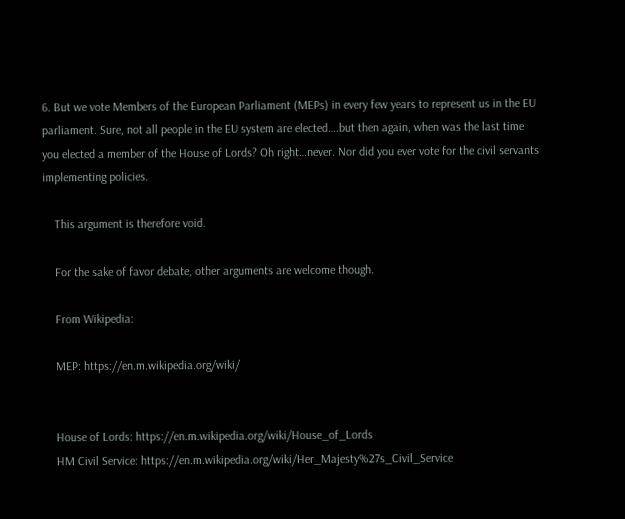6. But we vote Members of the European Parliament (MEPs) in every few years to represent us in the EU parliament. Sure, not all people in the EU system are elected….but then again, when was the last time you elected a member of the House of Lords? Oh right…never. Nor did you ever vote for the civil servants implementing policies.

    This argument is therefore void.

    For the sake of favor debate, other arguments are welcome though.

    From Wikipedia:

    MEP: https://en.m.wikipedia.org/wiki/


    House of Lords: https://en.m.wikipedia.org/wiki/House_of_Lords
    HM Civil Service: https://en.m.wikipedia.org/wiki/Her_Majesty%27s_Civil_Service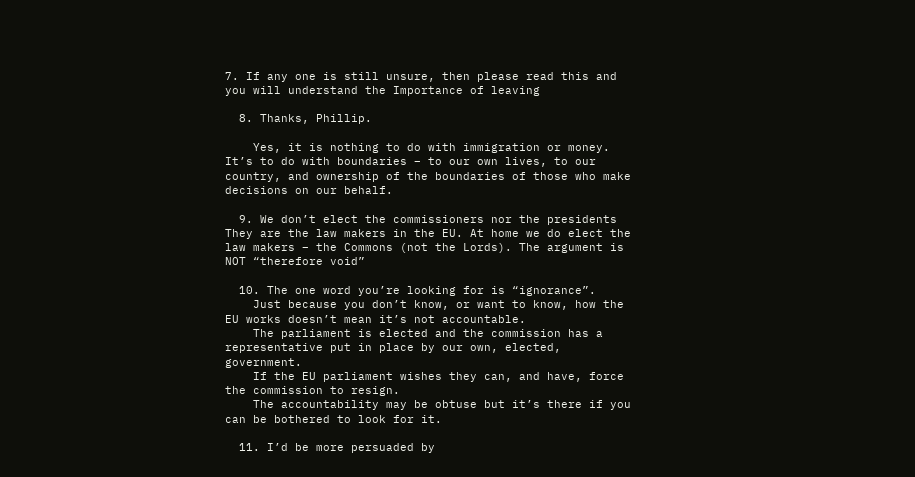7. If any one is still unsure, then please read this and you will understand the Importance of leaving

  8. Thanks, Phillip.

    Yes, it is nothing to do with immigration or money. It’s to do with boundaries – to our own lives, to our country, and ownership of the boundaries of those who make decisions on our behalf.

  9. We don’t elect the commissioners nor the presidents They are the law makers in the EU. At home we do elect the law makers – the Commons (not the Lords). The argument is NOT “therefore void”

  10. The one word you’re looking for is “ignorance”.
    Just because you don’t know, or want to know, how the EU works doesn’t mean it’s not accountable.
    The parliament is elected and the commission has a representative put in place by our own, elected, government.
    If the EU parliament wishes they can, and have, force the commission to resign.
    The accountability may be obtuse but it’s there if you can be bothered to look for it.

  11. I’d be more persuaded by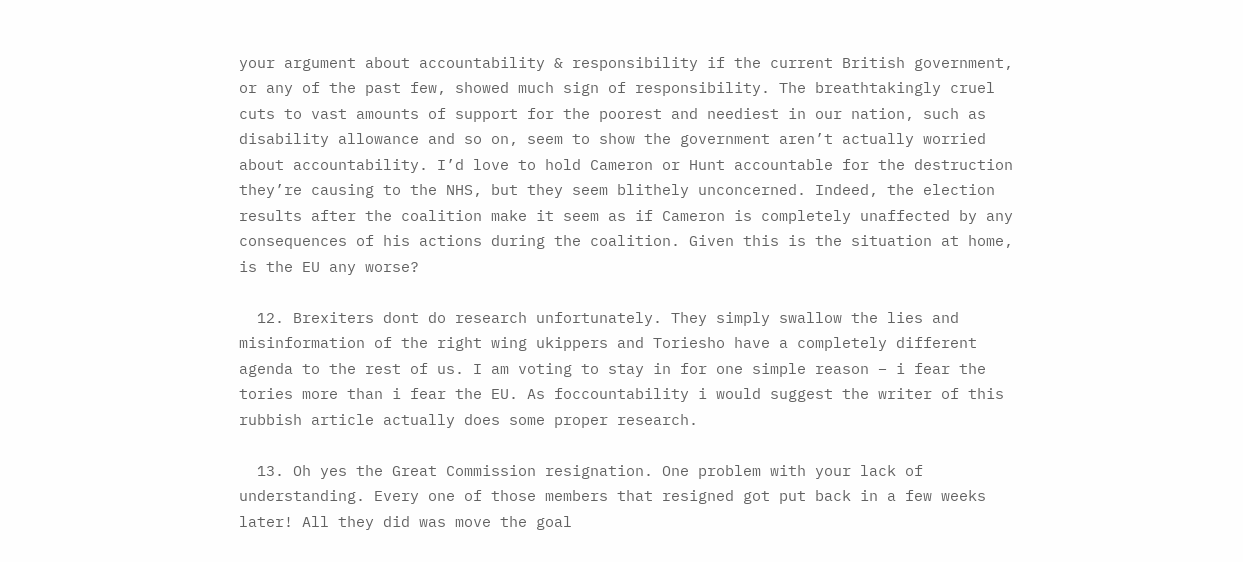your argument about accountability & responsibility if the current British government, or any of the past few, showed much sign of responsibility. The breathtakingly cruel cuts to vast amounts of support for the poorest and neediest in our nation, such as disability allowance and so on, seem to show the government aren’t actually worried about accountability. I’d love to hold Cameron or Hunt accountable for the destruction they’re causing to the NHS, but they seem blithely unconcerned. Indeed, the election results after the coalition make it seem as if Cameron is completely unaffected by any consequences of his actions during the coalition. Given this is the situation at home, is the EU any worse?

  12. Brexiters dont do research unfortunately. They simply swallow the lies and misinformation of the right wing ukippers and Toriesho have a completely different agenda to the rest of us. I am voting to stay in for one simple reason – i fear the tories more than i fear the EU. As foccountability i would suggest the writer of this rubbish article actually does some proper research.

  13. Oh yes the Great Commission resignation. One problem with your lack of understanding. Every one of those members that resigned got put back in a few weeks later! All they did was move the goal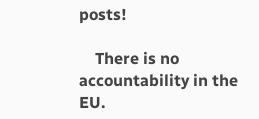posts!

    There is no accountability in the EU.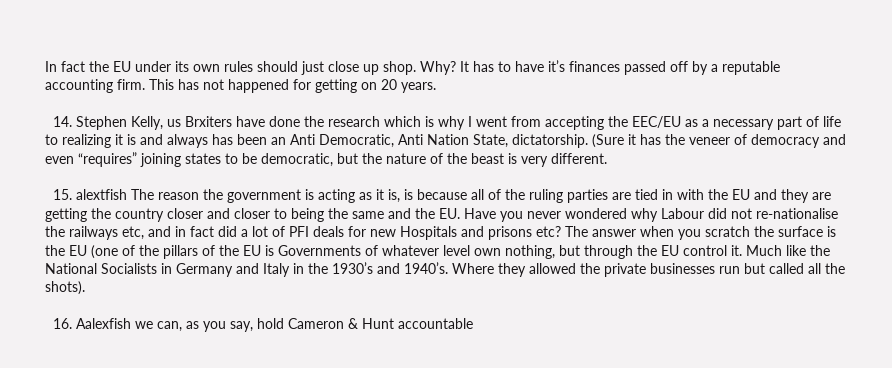In fact the EU under its own rules should just close up shop. Why? It has to have it’s finances passed off by a reputable accounting firm. This has not happened for getting on 20 years.

  14. Stephen Kelly, us Brxiters have done the research which is why I went from accepting the EEC/EU as a necessary part of life to realizing it is and always has been an Anti Democratic, Anti Nation State, dictatorship. (Sure it has the veneer of democracy and even “requires” joining states to be democratic, but the nature of the beast is very different.

  15. alextfish The reason the government is acting as it is, is because all of the ruling parties are tied in with the EU and they are getting the country closer and closer to being the same and the EU. Have you never wondered why Labour did not re-nationalise the railways etc, and in fact did a lot of PFI deals for new Hospitals and prisons etc? The answer when you scratch the surface is the EU (one of the pillars of the EU is Governments of whatever level own nothing, but through the EU control it. Much like the National Socialists in Germany and Italy in the 1930’s and 1940’s. Where they allowed the private businesses run but called all the shots).

  16. Aalexfish we can, as you say, hold Cameron & Hunt accountable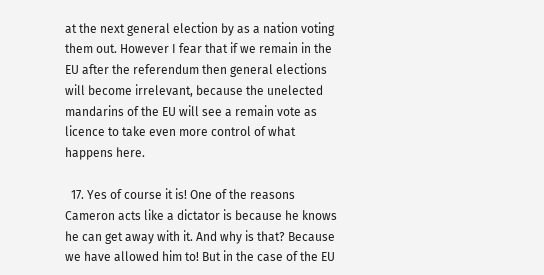at the next general election by as a nation voting them out. However I fear that if we remain in the EU after the referendum then general elections will become irrelevant, because the unelected mandarins of the EU will see a remain vote as licence to take even more control of what happens here.

  17. Yes of course it is! One of the reasons Cameron acts like a dictator is because he knows he can get away with it. And why is that? Because we have allowed him to! But in the case of the EU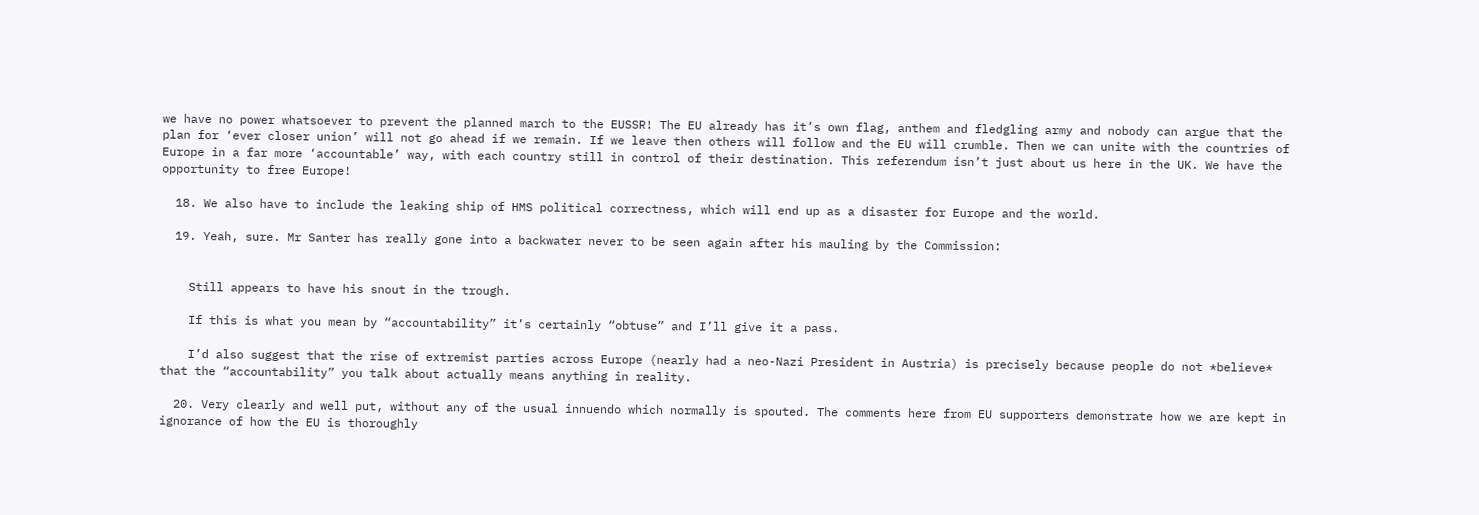we have no power whatsoever to prevent the planned march to the EUSSR! The EU already has it’s own flag, anthem and fledgling army and nobody can argue that the plan for ‘ever closer union’ will not go ahead if we remain. If we leave then others will follow and the EU will crumble. Then we can unite with the countries of Europe in a far more ‘accountable’ way, with each country still in control of their destination. This referendum isn’t just about us here in the UK. We have the opportunity to free Europe!

  18. We also have to include the leaking ship of HMS political correctness, which will end up as a disaster for Europe and the world.

  19. Yeah, sure. Mr Santer has really gone into a backwater never to be seen again after his mauling by the Commission:


    Still appears to have his snout in the trough.

    If this is what you mean by “accountability” it’s certainly “obtuse” and I’ll give it a pass.

    I’d also suggest that the rise of extremist parties across Europe (nearly had a neo-Nazi President in Austria) is precisely because people do not *believe* that the “accountability” you talk about actually means anything in reality.

  20. Very clearly and well put, without any of the usual innuendo which normally is spouted. The comments here from EU supporters demonstrate how we are kept in ignorance of how the EU is thoroughly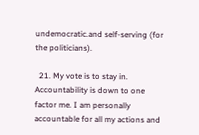undemocratic.and self-serving (for the politicians).

  21. My vote is to stay in. Accountability is down to one factor me. I am personally accountable for all my actions and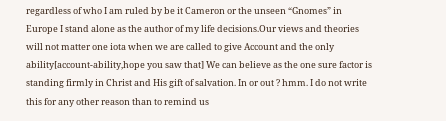regardless of who I am ruled by be it Cameron or the unseen “Gnomes” in Europe I stand alone as the author of my life decisions.Our views and theories will not matter one iota when we are called to give Account and the only ability[account-ability,hope you saw that] We can believe as the one sure factor is standing firmly in Christ and His gift of salvation. In or out ? hmm. I do not write this for any other reason than to remind us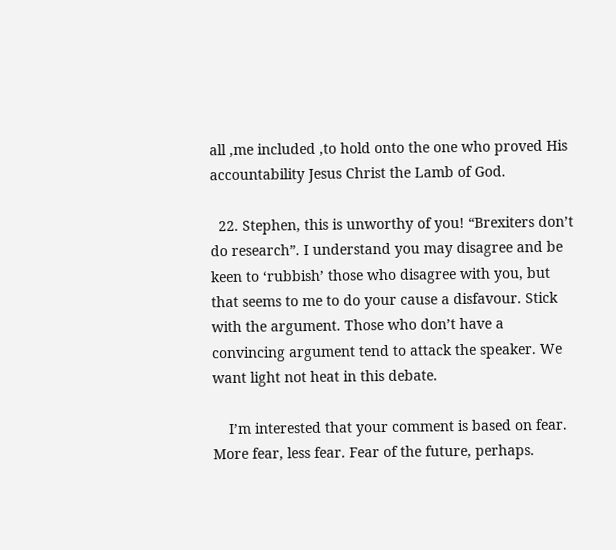all ,me included ,to hold onto the one who proved His accountability Jesus Christ the Lamb of God.

  22. Stephen, this is unworthy of you! “Brexiters don’t do research”. I understand you may disagree and be keen to ‘rubbish’ those who disagree with you, but that seems to me to do your cause a disfavour. Stick with the argument. Those who don’t have a convincing argument tend to attack the speaker. We want light not heat in this debate.

    I’m interested that your comment is based on fear. More fear, less fear. Fear of the future, perhaps.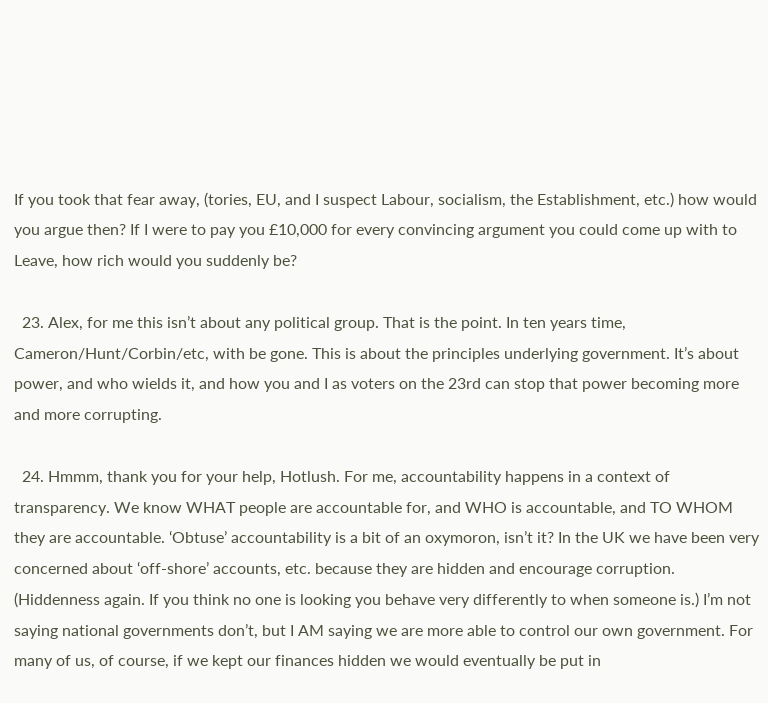If you took that fear away, (tories, EU, and I suspect Labour, socialism, the Establishment, etc.) how would you argue then? If I were to pay you £10,000 for every convincing argument you could come up with to Leave, how rich would you suddenly be?

  23. Alex, for me this isn’t about any political group. That is the point. In ten years time, Cameron/Hunt/Corbin/etc, with be gone. This is about the principles underlying government. It’s about power, and who wields it, and how you and I as voters on the 23rd can stop that power becoming more and more corrupting.

  24. Hmmm, thank you for your help, Hotlush. For me, accountability happens in a context of transparency. We know WHAT people are accountable for, and WHO is accountable, and TO WHOM they are accountable. ‘Obtuse’ accountability is a bit of an oxymoron, isn’t it? In the UK we have been very concerned about ‘off-shore’ accounts, etc. because they are hidden and encourage corruption. (Hiddenness again. If you think no one is looking you behave very differently to when someone is.) I’m not saying national governments don’t, but I AM saying we are more able to control our own government. For many of us, of course, if we kept our finances hidden we would eventually be put in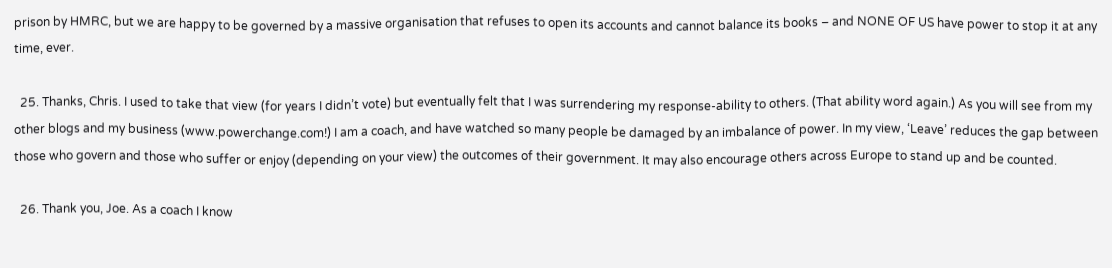prison by HMRC, but we are happy to be governed by a massive organisation that refuses to open its accounts and cannot balance its books – and NONE OF US have power to stop it at any time, ever.

  25. Thanks, Chris. I used to take that view (for years I didn’t vote) but eventually felt that I was surrendering my response-ability to others. (That ability word again.) As you will see from my other blogs and my business (www.powerchange.com!) I am a coach, and have watched so many people be damaged by an imbalance of power. In my view, ‘Leave’ reduces the gap between those who govern and those who suffer or enjoy (depending on your view) the outcomes of their government. It may also encourage others across Europe to stand up and be counted.

  26. Thank you, Joe. As a coach I know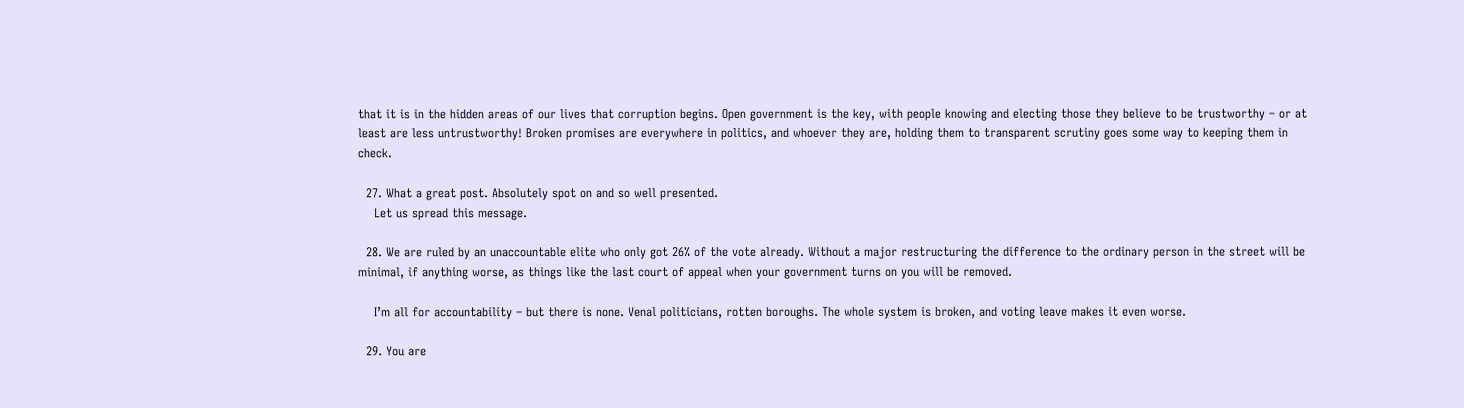that it is in the hidden areas of our lives that corruption begins. Open government is the key, with people knowing and electing those they believe to be trustworthy – or at least are less untrustworthy! Broken promises are everywhere in politics, and whoever they are, holding them to transparent scrutiny goes some way to keeping them in check.

  27. What a great post. Absolutely spot on and so well presented.
    Let us spread this message.

  28. We are ruled by an unaccountable elite who only got 26% of the vote already. Without a major restructuring the difference to the ordinary person in the street will be minimal, if anything worse, as things like the last court of appeal when your government turns on you will be removed.

    I’m all for accountability – but there is none. Venal politicians, rotten boroughs. The whole system is broken, and voting leave makes it even worse.

  29. You are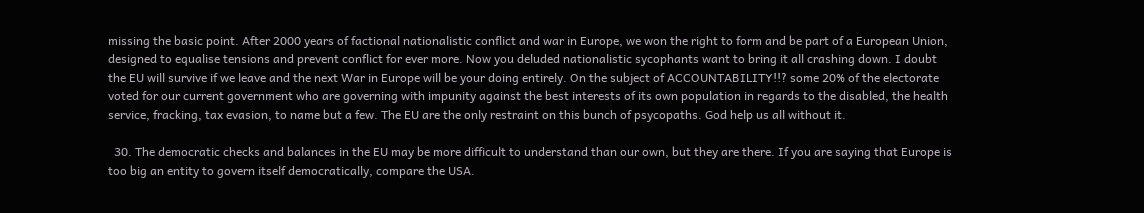missing the basic point. After 2000 years of factional nationalistic conflict and war in Europe, we won the right to form and be part of a European Union, designed to equalise tensions and prevent conflict for ever more. Now you deluded nationalistic sycophants want to bring it all crashing down. I doubt the EU will survive if we leave and the next War in Europe will be your doing entirely. On the subject of ACCOUNTABILITY!!? some 20% of the electorate voted for our current government who are governing with impunity against the best interests of its own population in regards to the disabled, the health service, fracking, tax evasion, to name but a few. The EU are the only restraint on this bunch of psycopaths. God help us all without it.

  30. The democratic checks and balances in the EU may be more difficult to understand than our own, but they are there. If you are saying that Europe is too big an entity to govern itself democratically, compare the USA.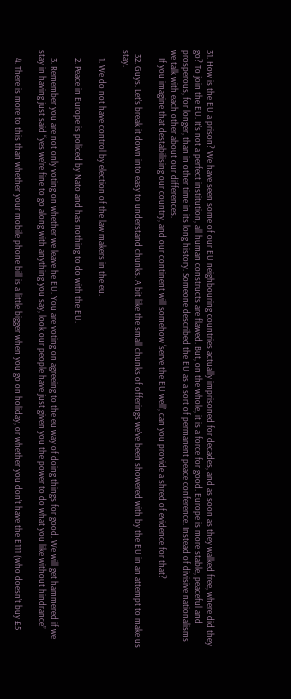31. How is the EU a prison? We have seen some of our EU neighbouring countries actually imprisoned for decades, and as soon as they walked free, where did they go? To join the EU. It’s not a perfect institution, all human constructs are flawed. But, on the whole, it is a force for good. Europe is more stable, peaceful and prosperous, for longer, than in other time in its long history. Someone described the EU as a sort of permanent peace conference. Instead of divisive nationalisms we talk with each other about our differences.
    If you imagine that destabilising our country, and our continent will somehow ‘serve the EU well’, can you provide a shred of evidence for that?

  32. Guys. Let’s break it down into easy to understand chunks. A bit like the small chunks of offerings we’ve been showered with by the EU in an attempt to make us stay.

    1. We do not have control by election of the law makers in the eu.

    2. Peace in Europe is policed by Nato and has nothing to do with the EU.

    3. Remember you are not only voting on whether we leave he EU. You are voting on agreeing to the eu way of doing things for good. We will get hammered if we stay in having just said “yes we’re fine to go along with anything you say, look our people have just given you the power to do what you like without hindrance”

    4. There is more to this than whether your mobile phone bill is a little bigger when you go on holiday, or whether you don’t have the E111 (who doesn’t buy £5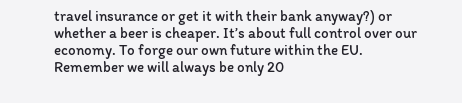travel insurance or get it with their bank anyway?) or whether a beer is cheaper. It’s about full control over our economy. To forge our own future within the EU. Remember we will always be only 20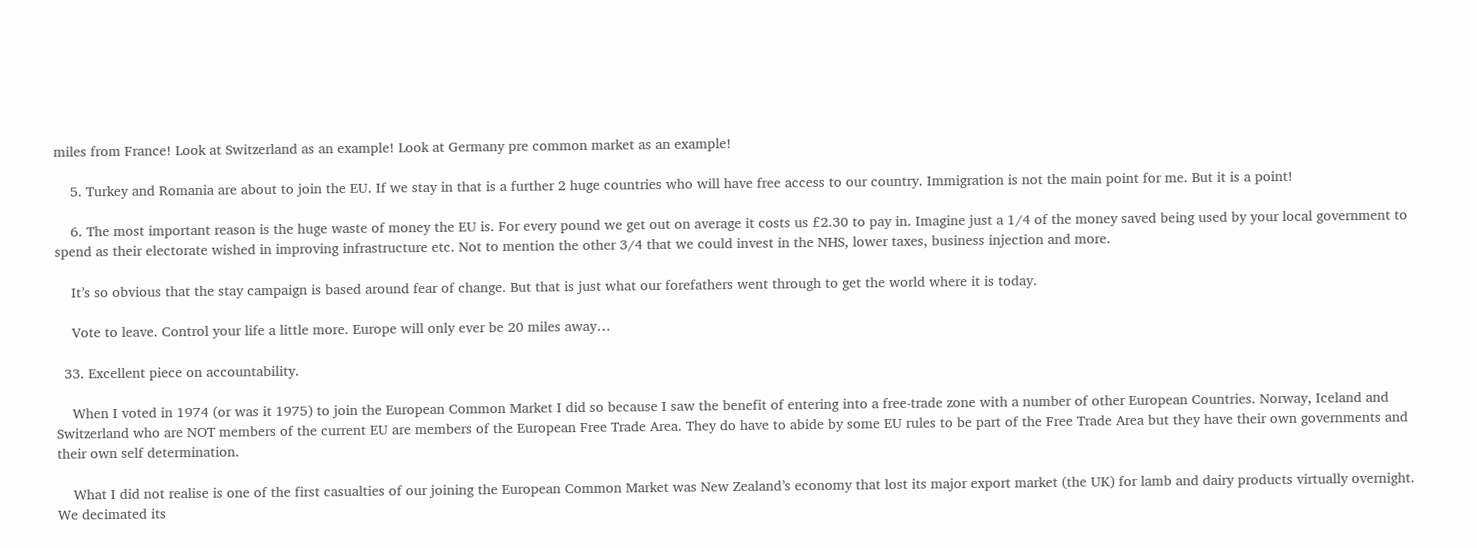miles from France! Look at Switzerland as an example! Look at Germany pre common market as an example!

    5. Turkey and Romania are about to join the EU. If we stay in that is a further 2 huge countries who will have free access to our country. Immigration is not the main point for me. But it is a point!

    6. The most important reason is the huge waste of money the EU is. For every pound we get out on average it costs us £2.30 to pay in. Imagine just a 1/4 of the money saved being used by your local government to spend as their electorate wished in improving infrastructure etc. Not to mention the other 3/4 that we could invest in the NHS, lower taxes, business injection and more.

    It’s so obvious that the stay campaign is based around fear of change. But that is just what our forefathers went through to get the world where it is today.

    Vote to leave. Control your life a little more. Europe will only ever be 20 miles away…

  33. Excellent piece on accountability.

    When I voted in 1974 (or was it 1975) to join the European Common Market I did so because I saw the benefit of entering into a free-trade zone with a number of other European Countries. Norway, Iceland and Switzerland who are NOT members of the current EU are members of the European Free Trade Area. They do have to abide by some EU rules to be part of the Free Trade Area but they have their own governments and their own self determination.

    What I did not realise is one of the first casualties of our joining the European Common Market was New Zealand’s economy that lost its major export market (the UK) for lamb and dairy products virtually overnight. We decimated its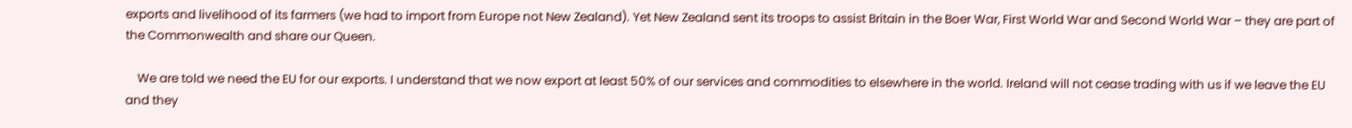exports and livelihood of its farmers (we had to import from Europe not New Zealand). Yet New Zealand sent its troops to assist Britain in the Boer War, First World War and Second World War – they are part of the Commonwealth and share our Queen.

    We are told we need the EU for our exports. I understand that we now export at least 50% of our services and commodities to elsewhere in the world. Ireland will not cease trading with us if we leave the EU and they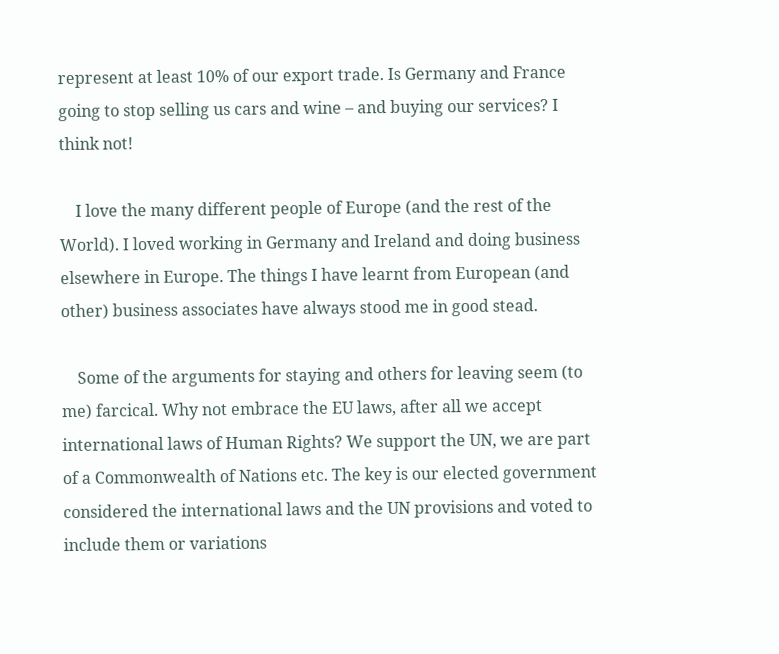represent at least 10% of our export trade. Is Germany and France going to stop selling us cars and wine – and buying our services? I think not!

    I love the many different people of Europe (and the rest of the World). I loved working in Germany and Ireland and doing business elsewhere in Europe. The things I have learnt from European (and other) business associates have always stood me in good stead.

    Some of the arguments for staying and others for leaving seem (to me) farcical. Why not embrace the EU laws, after all we accept international laws of Human Rights? We support the UN, we are part of a Commonwealth of Nations etc. The key is our elected government considered the international laws and the UN provisions and voted to include them or variations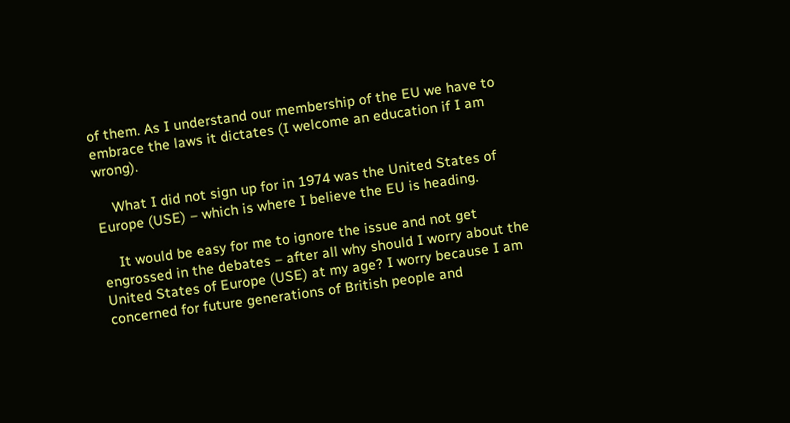of them. As I understand our membership of the EU we have to embrace the laws it dictates (I welcome an education if I am wrong).

    What I did not sign up for in 1974 was the United States of Europe (USE) – which is where I believe the EU is heading.

    It would be easy for me to ignore the issue and not get engrossed in the debates – after all why should I worry about the United States of Europe (USE) at my age? I worry because I am concerned for future generations of British people and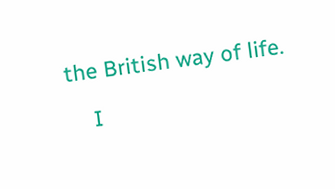the British way of life.

    I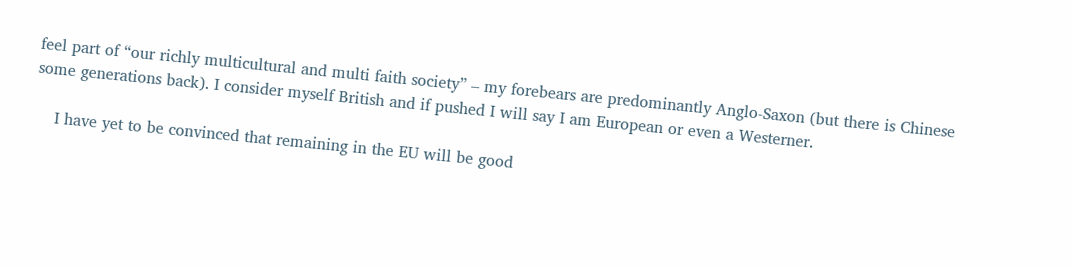feel part of “our richly multicultural and multi faith society” – my forebears are predominantly Anglo-Saxon (but there is Chinese some generations back). I consider myself British and if pushed I will say I am European or even a Westerner.

    I have yet to be convinced that remaining in the EU will be good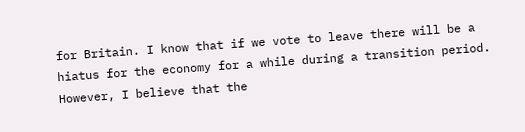for Britain. I know that if we vote to leave there will be a hiatus for the economy for a while during a transition period. However, I believe that the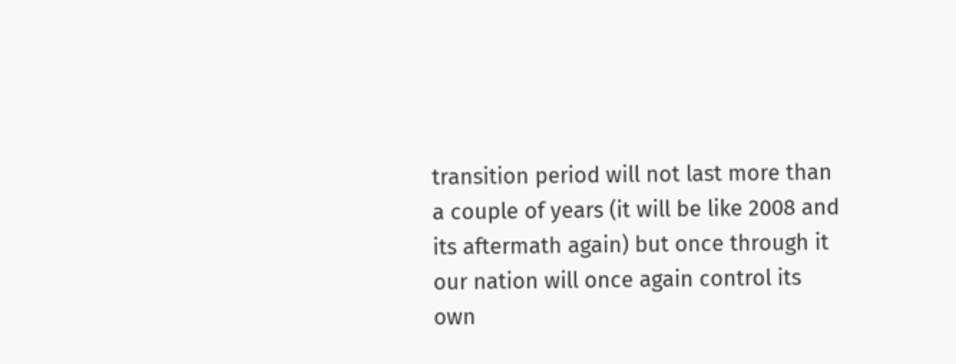transition period will not last more than a couple of years (it will be like 2008 and its aftermath again) but once through it our nation will once again control its own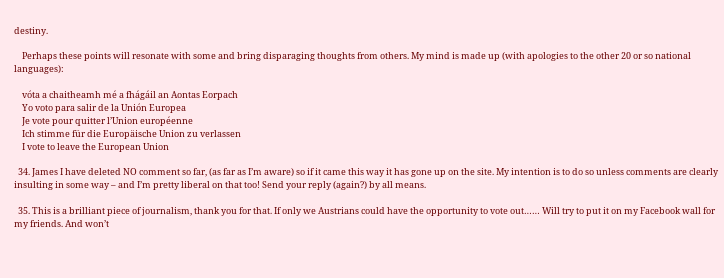destiny.

    Perhaps these points will resonate with some and bring disparaging thoughts from others. My mind is made up (with apologies to the other 20 or so national languages):

    vóta a chaitheamh mé a fhágáil an Aontas Eorpach
    Yo voto para salir de la Unión Europea
    Je vote pour quitter l’Union européenne
    Ich stimme für die Europäische Union zu verlassen
    I vote to leave the European Union

  34. James I have deleted NO comment so far, (as far as I’m aware) so if it came this way it has gone up on the site. My intention is to do so unless comments are clearly insulting in some way – and I’m pretty liberal on that too! Send your reply (again?) by all means.

  35. This is a brilliant piece of journalism, thank you for that. If only we Austrians could have the opportunity to vote out…… Will try to put it on my Facebook wall for my friends. And won’t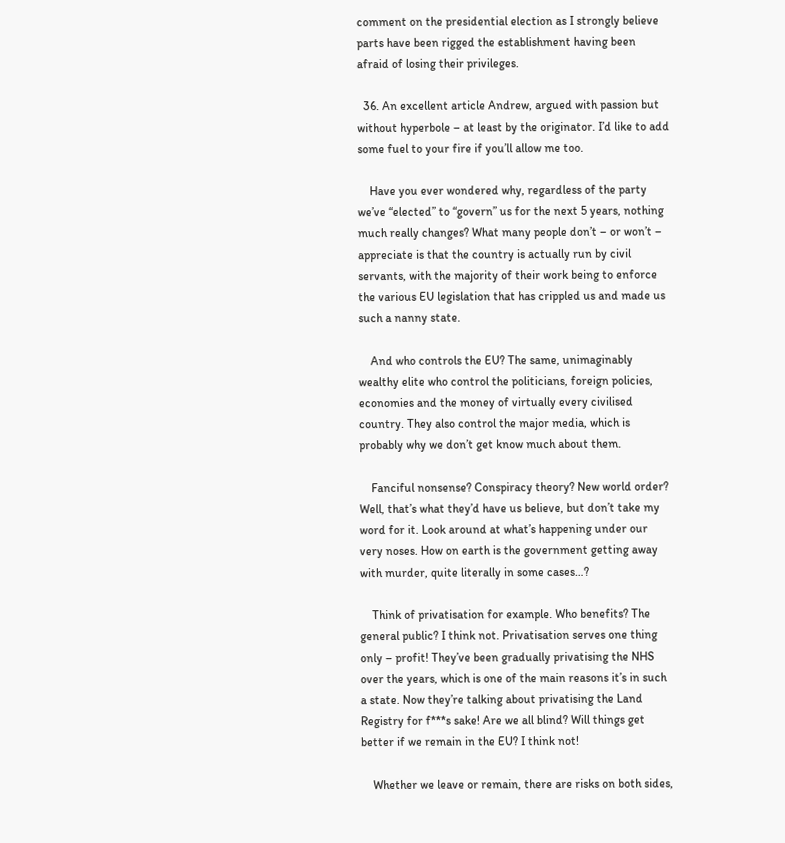comment on the presidential election as I strongly believe parts have been rigged the establishment having been afraid of losing their privileges.

  36. An excellent article Andrew, argued with passion but without hyperbole – at least by the originator. I’d like to add some fuel to your fire if you’ll allow me too.

    Have you ever wondered why, regardless of the party we’ve “elected” to “govern” us for the next 5 years, nothing much really changes? What many people don’t – or won’t – appreciate is that the country is actually run by civil servants, with the majority of their work being to enforce the various EU legislation that has crippled us and made us such a nanny state.

    And who controls the EU? The same, unimaginably wealthy elite who control the politicians, foreign policies, economies and the money of virtually every civilised country. They also control the major media, which is probably why we don’t get know much about them.

    Fanciful nonsense? Conspiracy theory? New world order? Well, that’s what they’d have us believe, but don’t take my word for it. Look around at what’s happening under our very noses. How on earth is the government getting away with murder, quite literally in some cases…?

    Think of privatisation for example. Who benefits? The general public? I think not. Privatisation serves one thing only – profit! They’ve been gradually privatising the NHS over the years, which is one of the main reasons it’s in such a state. Now they’re talking about privatising the Land Registry for f***s sake! Are we all blind? Will things get better if we remain in the EU? I think not!

    Whether we leave or remain, there are risks on both sides,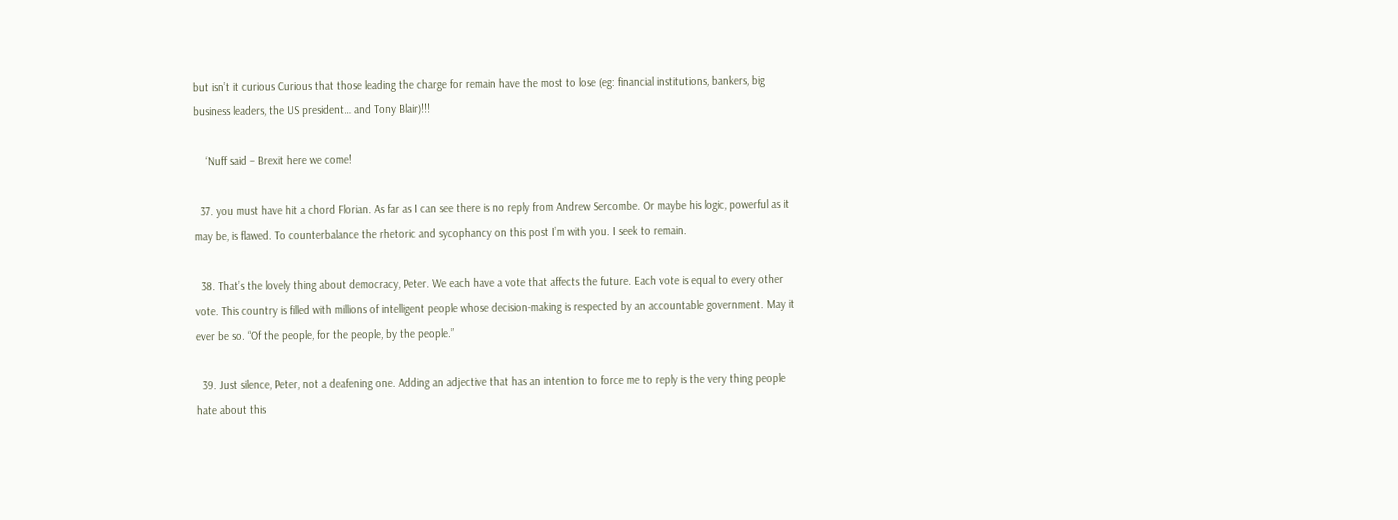but isn’t it curious Curious that those leading the charge for remain have the most to lose (eg: financial institutions, bankers, big business leaders, the US president… and Tony Blair)!!!

    ‘Nuff said – Brexit here we come!

  37. you must have hit a chord Florian. As far as I can see there is no reply from Andrew Sercombe. Or maybe his logic, powerful as it may be, is flawed. To counterbalance the rhetoric and sycophancy on this post I’m with you. I seek to remain.

  38. That’s the lovely thing about democracy, Peter. We each have a vote that affects the future. Each vote is equal to every other vote. This country is filled with millions of intelligent people whose decision-making is respected by an accountable government. May it ever be so. “Of the people, for the people, by the people.”

  39. Just silence, Peter, not a deafening one. Adding an adjective that has an intention to force me to reply is the very thing people hate about this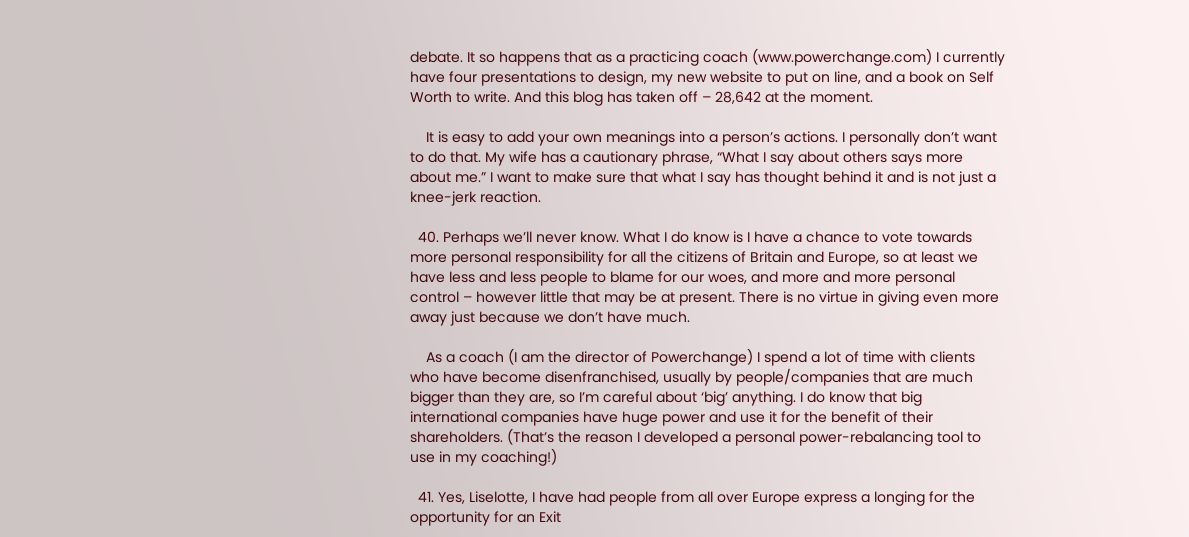debate. It so happens that as a practicing coach (www.powerchange.com) I currently have four presentations to design, my new website to put on line, and a book on Self Worth to write. And this blog has taken off – 28,642 at the moment.

    It is easy to add your own meanings into a person’s actions. I personally don’t want to do that. My wife has a cautionary phrase, “What I say about others says more about me.” I want to make sure that what I say has thought behind it and is not just a knee-jerk reaction.

  40. Perhaps we’ll never know. What I do know is I have a chance to vote towards more personal responsibility for all the citizens of Britain and Europe, so at least we have less and less people to blame for our woes, and more and more personal control – however little that may be at present. There is no virtue in giving even more away just because we don’t have much.

    As a coach (I am the director of Powerchange) I spend a lot of time with clients who have become disenfranchised, usually by people/companies that are much bigger than they are, so I’m careful about ‘big’ anything. I do know that big international companies have huge power and use it for the benefit of their shareholders. (That’s the reason I developed a personal power-rebalancing tool to use in my coaching!)

  41. Yes, Liselotte, I have had people from all over Europe express a longing for the opportunity for an Exit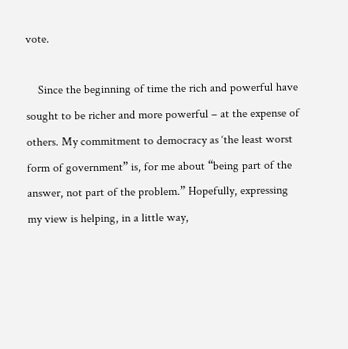vote.

    Since the beginning of time the rich and powerful have sought to be richer and more powerful – at the expense of others. My commitment to democracy as ‘the least worst form of government” is, for me about “being part of the answer, not part of the problem.” Hopefully, expressing my view is helping, in a little way,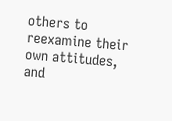others to reexamine their own attitudes, and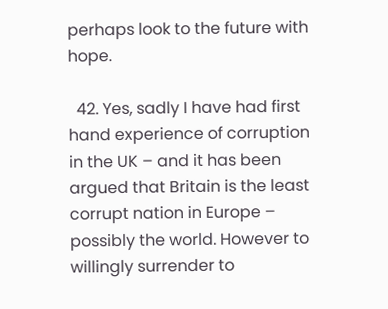perhaps look to the future with hope.

  42. Yes, sadly I have had first hand experience of corruption in the UK – and it has been argued that Britain is the least corrupt nation in Europe – possibly the world. However to willingly surrender to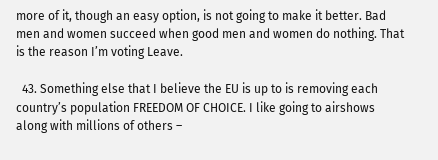more of it, though an easy option, is not going to make it better. Bad men and women succeed when good men and women do nothing. That is the reason I’m voting Leave.

  43. Something else that I believe the EU is up to is removing each country’s population FREEDOM OF CHOICE. I like going to airshows along with millions of others –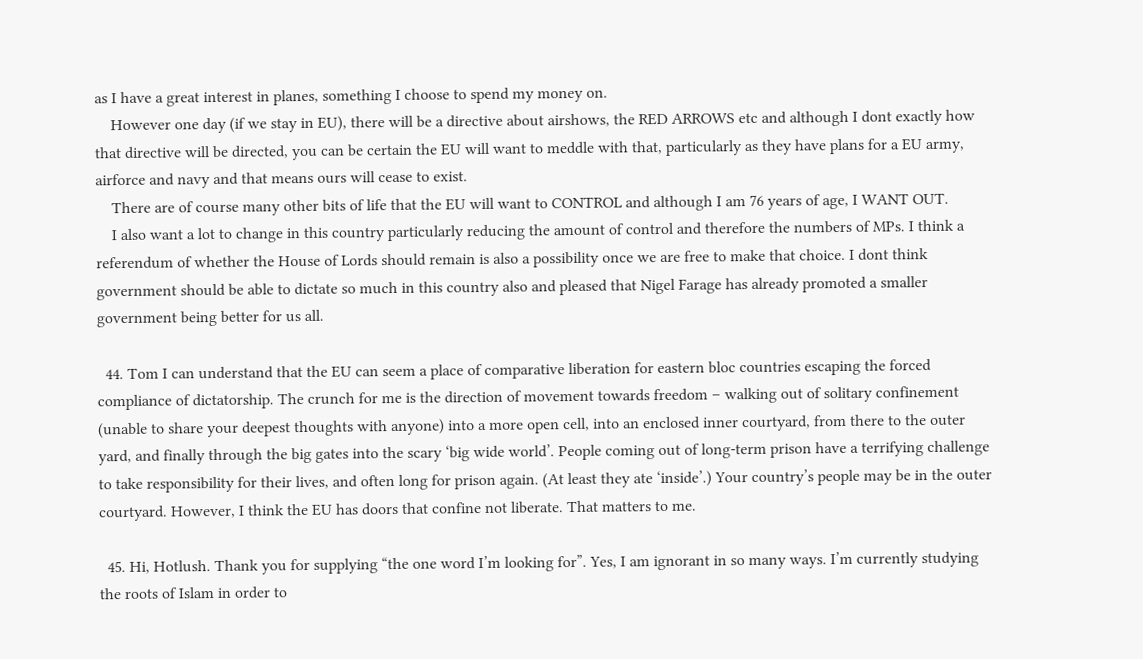as I have a great interest in planes, something I choose to spend my money on.
    However one day (if we stay in EU), there will be a directive about airshows, the RED ARROWS etc and although I dont exactly how that directive will be directed, you can be certain the EU will want to meddle with that, particularly as they have plans for a EU army, airforce and navy and that means ours will cease to exist.
    There are of course many other bits of life that the EU will want to CONTROL and although I am 76 years of age, I WANT OUT.
    I also want a lot to change in this country particularly reducing the amount of control and therefore the numbers of MPs. I think a referendum of whether the House of Lords should remain is also a possibility once we are free to make that choice. I dont think government should be able to dictate so much in this country also and pleased that Nigel Farage has already promoted a smaller government being better for us all.

  44. Tom I can understand that the EU can seem a place of comparative liberation for eastern bloc countries escaping the forced compliance of dictatorship. The crunch for me is the direction of movement towards freedom – walking out of solitary confinement (unable to share your deepest thoughts with anyone) into a more open cell, into an enclosed inner courtyard, from there to the outer yard, and finally through the big gates into the scary ‘big wide world’. People coming out of long-term prison have a terrifying challenge to take responsibility for their lives, and often long for prison again. (At least they ate ‘inside’.) Your country’s people may be in the outer courtyard. However, I think the EU has doors that confine not liberate. That matters to me.

  45. Hi, Hotlush. Thank you for supplying “the one word I’m looking for”. Yes, I am ignorant in so many ways. I’m currently studying the roots of Islam in order to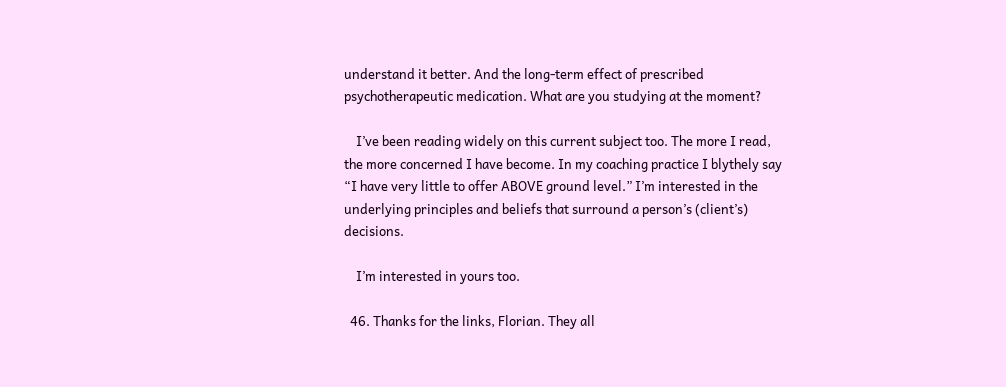understand it better. And the long-term effect of prescribed psychotherapeutic medication. What are you studying at the moment?

    I’ve been reading widely on this current subject too. The more I read, the more concerned I have become. In my coaching practice I blythely say “I have very little to offer ABOVE ground level.” I’m interested in the underlying principles and beliefs that surround a person’s (client’s) decisions.

    I’m interested in yours too.

  46. Thanks for the links, Florian. They all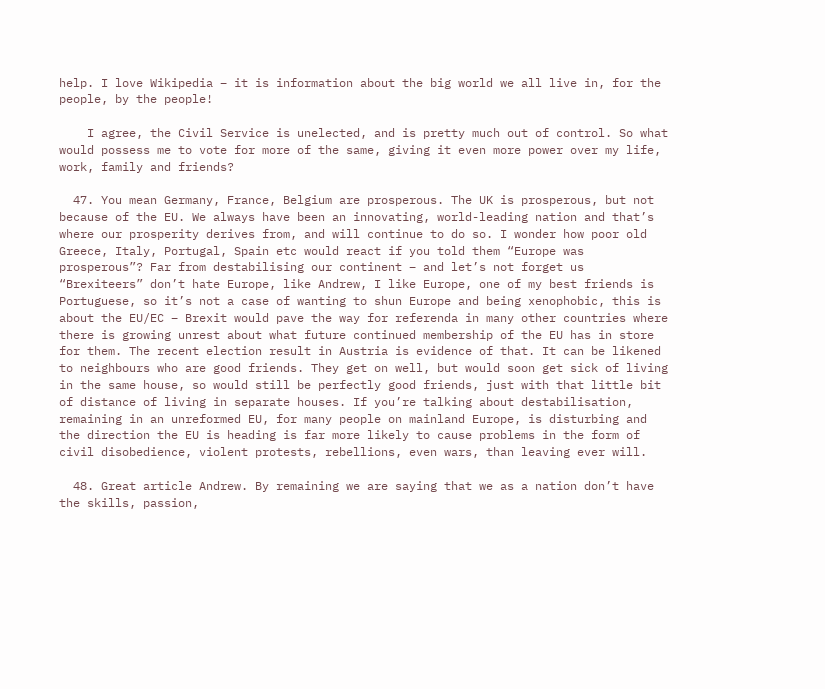help. I love Wikipedia – it is information about the big world we all live in, for the people, by the people!

    I agree, the Civil Service is unelected, and is pretty much out of control. So what would possess me to vote for more of the same, giving it even more power over my life, work, family and friends?

  47. You mean Germany, France, Belgium are prosperous. The UK is prosperous, but not because of the EU. We always have been an innovating, world-leading nation and that’s where our prosperity derives from, and will continue to do so. I wonder how poor old Greece, Italy, Portugal, Spain etc would react if you told them “Europe was prosperous”? Far from destabilising our continent – and let’s not forget us “Brexiteers” don’t hate Europe, like Andrew, I like Europe, one of my best friends is Portuguese, so it’s not a case of wanting to shun Europe and being xenophobic, this is about the EU/EC – Brexit would pave the way for referenda in many other countries where there is growing unrest about what future continued membership of the EU has in store for them. The recent election result in Austria is evidence of that. It can be likened to neighbours who are good friends. They get on well, but would soon get sick of living in the same house, so would still be perfectly good friends, just with that little bit of distance of living in separate houses. If you’re talking about destabilisation, remaining in an unreformed EU, for many people on mainland Europe, is disturbing and the direction the EU is heading is far more likely to cause problems in the form of civil disobedience, violent protests, rebellions, even wars, than leaving ever will.

  48. Great article Andrew. By remaining we are saying that we as a nation don’t have the skills, passion,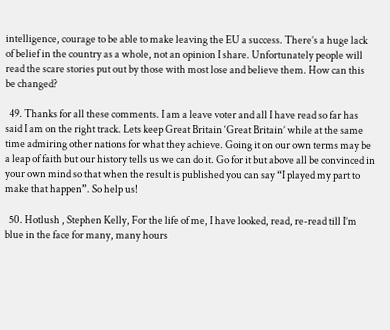intelligence, courage to be able to make leaving the EU a success. There’s a huge lack of belief in the country as a whole, not an opinion I share. Unfortunately people will read the scare stories put out by those with most lose and believe them. How can this be changed?

  49. Thanks for all these comments. I am a leave voter and all I have read so far has said I am on the right track. Lets keep Great Britain ‘Great Britain’ while at the same time admiring other nations for what they achieve. Going it on our own terms may be a leap of faith but our history tells us we can do it. Go for it but above all be convinced in your own mind so that when the result is published you can say “I played my part to make that happen”. So help us!

  50. Hotlush , Stephen Kelly, For the life of me, I have looked, read, re-read till I’m blue in the face for many, many hours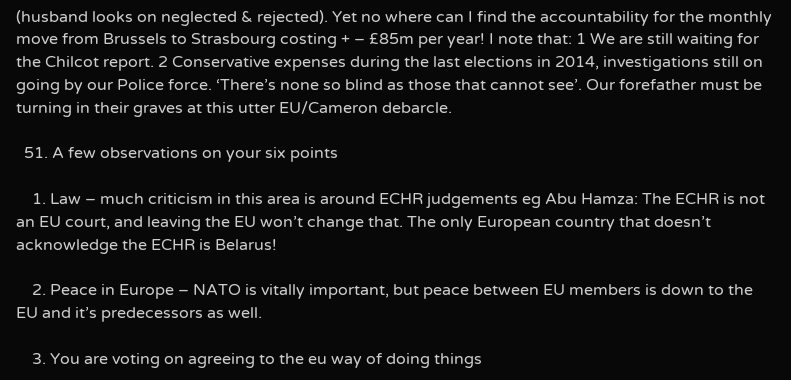(husband looks on neglected & rejected). Yet no where can I find the accountability for the monthly move from Brussels to Strasbourg costing + – £85m per year! I note that: 1 We are still waiting for the Chilcot report. 2 Conservative expenses during the last elections in 2014, investigations still on going by our Police force. ‘There’s none so blind as those that cannot see’. Our forefather must be turning in their graves at this utter EU/Cameron debarcle.

  51. A few observations on your six points

    1. Law – much criticism in this area is around ECHR judgements eg Abu Hamza: The ECHR is not an EU court, and leaving the EU won’t change that. The only European country that doesn’t acknowledge the ECHR is Belarus!

    2. Peace in Europe – NATO is vitally important, but peace between EU members is down to the EU and it’s predecessors as well.

    3. You are voting on agreeing to the eu way of doing things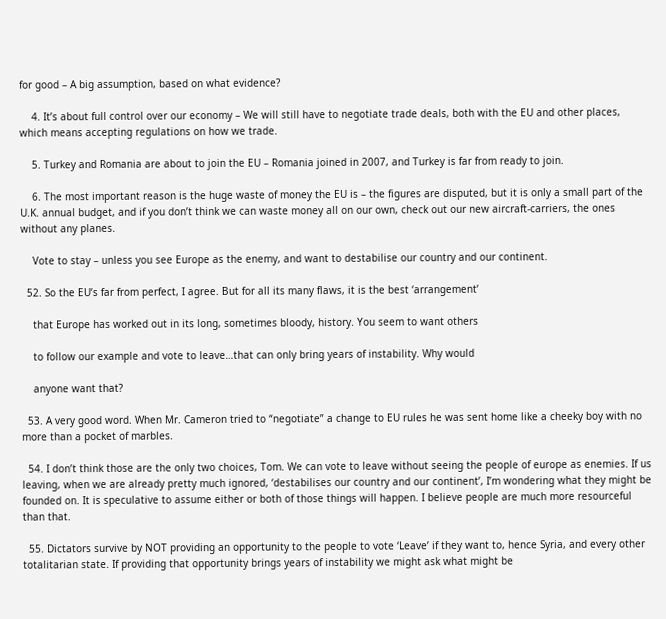for good – A big assumption, based on what evidence?

    4. It’s about full control over our economy – We will still have to negotiate trade deals, both with the EU and other places, which means accepting regulations on how we trade.

    5. Turkey and Romania are about to join the EU – Romania joined in 2007, and Turkey is far from ready to join.

    6. The most important reason is the huge waste of money the EU is – the figures are disputed, but it is only a small part of the U.K. annual budget, and if you don’t think we can waste money all on our own, check out our new aircraft-carriers, the ones without any planes.

    Vote to stay – unless you see Europe as the enemy, and want to destabilise our country and our continent.

  52. So the EU’s far from perfect, I agree. But for all its many flaws, it is the best ‘arrangement’

    that Europe has worked out in its long, sometimes bloody, history. You seem to want others

    to follow our example and vote to leave…that can only bring years of instability. Why would

    anyone want that?

  53. A very good word. When Mr. Cameron tried to “negotiate” a change to EU rules he was sent home like a cheeky boy with no more than a pocket of marbles.

  54. I don’t think those are the only two choices, Tom. We can vote to leave without seeing the people of europe as enemies. If us leaving, when we are already pretty much ignored, ‘destabilises our country and our continent’, I’m wondering what they might be founded on. It is speculative to assume either or both of those things will happen. I believe people are much more resourceful than that.

  55. Dictators survive by NOT providing an opportunity to the people to vote ‘Leave’ if they want to, hence Syria, and every other totalitarian state. If providing that opportunity brings years of instability we might ask what might be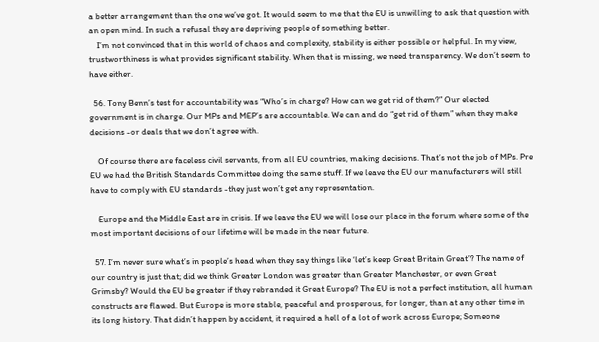a better arrangement than the one we’ve got. It would seem to me that the EU is unwilling to ask that question with an open mind. In such a refusal they are depriving people of something better.
    I’m not convinced that in this world of chaos and complexity, stability is either possible or helpful. In my view, trustworthiness is what provides significant stability. When that is missing, we need transparency. We don’t seem to have either.

  56. Tony Benn’s test for accountability was “Who’s in charge? How can we get rid of them?” Our elected government is in charge. Our MPs and MEP’s are accountable. We can and do “get rid of them” when they make decisions -or deals that we don’t agree with.

    Of course there are faceless civil servants, from all EU countries, making decisions. That’s not the job of MPs. Pre EU we had the British Standards Committee doing the same stuff. If we leave the EU our manufacturers will still have to comply with EU standards -they just won’t get any representation.

    Europe and the Middle East are in crisis. If we leave the EU we will lose our place in the forum where some of the most important decisions of our lifetime will be made in the near future.

  57. I’m never sure what’s in people’s head when they say things like ‘let’s keep Great Britain Great’? The name of our country is just that; did we think Greater London was greater than Greater Manchester, or even Great Grimsby? Would the EU be greater if they rebranded it Great Europe? The EU is not a perfect institution, all human constructs are flawed. But Europe is more stable, peaceful and prosperous, for longer, than at any other time in its long history. That didn’t happen by accident, it required a hell of a lot of work across Europe; Someone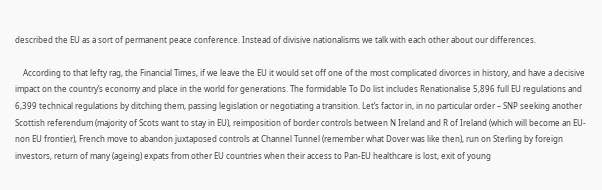described the EU as a sort of permanent peace conference. Instead of divisive nationalisms we talk with each other about our differences.

    According to that lefty rag, the Financial Times, if we leave the EU it would set off one of the most complicated divorces in history, and have a decisive impact on the country’s economy and place in the world for generations. The formidable To Do list includes Renationalise 5,896 full EU regulations and 6,399 technical regulations by ditching them, passing legislation or negotiating a transition. Let’s factor in, in no particular order – SNP seeking another Scottish referendum (majority of Scots want to stay in EU), reimposition of border controls between N Ireland and R of Ireland (which will become an EU-non EU frontier), French move to abandon juxtaposed controls at Channel Tunnel (remember what Dover was like then), run on Sterling by foreign investors, return of many (ageing) expats from other EU countries when their access to Pan-EU healthcare is lost, exit of young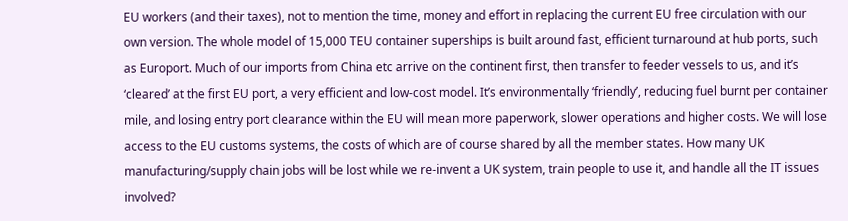EU workers (and their taxes), not to mention the time, money and effort in replacing the current EU free circulation with our own version. The whole model of 15,000 TEU container superships is built around fast, efficient turnaround at hub ports, such as Europort. Much of our imports from China etc arrive on the continent first, then transfer to feeder vessels to us, and it’s ‘cleared’ at the first EU port, a very efficient and low-cost model. It’s environmentally ‘friendly’, reducing fuel burnt per container mile, and losing entry port clearance within the EU will mean more paperwork, slower operations and higher costs. We will lose access to the EU customs systems, the costs of which are of course shared by all the member states. How many UK manufacturing/supply chain jobs will be lost while we re-invent a UK system, train people to use it, and handle all the IT issues involved?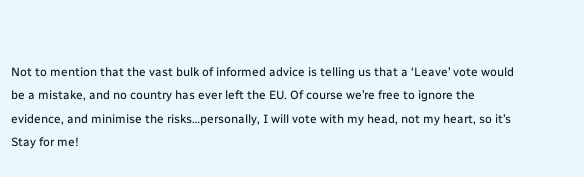Not to mention that the vast bulk of informed advice is telling us that a ‘Leave’ vote would be a mistake, and no country has ever left the EU. Of course we’re free to ignore the evidence, and minimise the risks…personally, I will vote with my head, not my heart, so it’s Stay for me!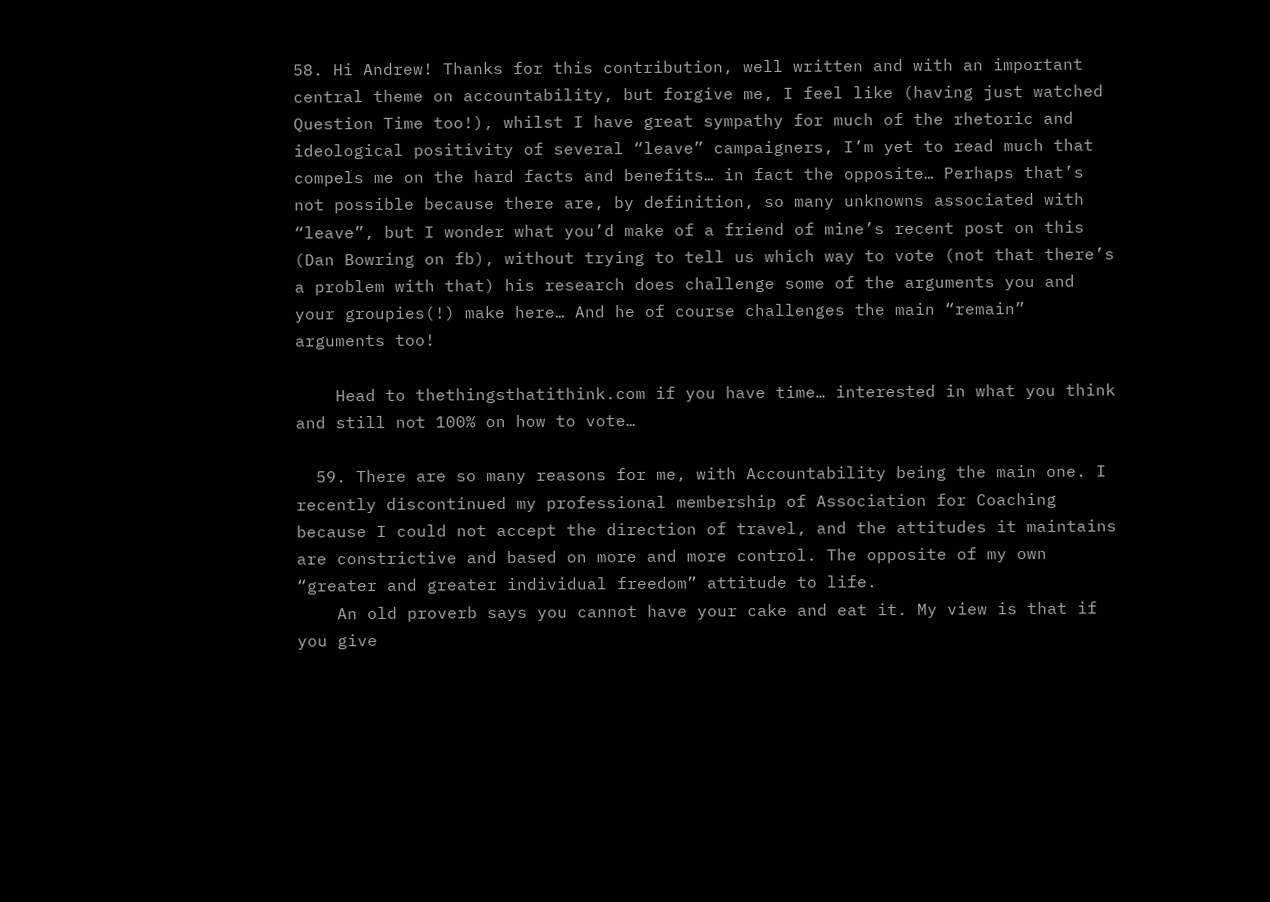58. Hi Andrew! Thanks for this contribution, well written and with an important central theme on accountability, but forgive me, I feel like (having just watched Question Time too!), whilst I have great sympathy for much of the rhetoric and ideological positivity of several “leave” campaigners, I’m yet to read much that compels me on the hard facts and benefits… in fact the opposite… Perhaps that’s not possible because there are, by definition, so many unknowns associated with “leave”, but I wonder what you’d make of a friend of mine’s recent post on this (Dan Bowring on fb), without trying to tell us which way to vote (not that there’s a problem with that) his research does challenge some of the arguments you and your groupies(!) make here… And he of course challenges the main “remain” arguments too!

    Head to thethingsthatithink.com if you have time… interested in what you think and still not 100% on how to vote…

  59. There are so many reasons for me, with Accountability being the main one. I recently discontinued my professional membership of Association for Coaching because I could not accept the direction of travel, and the attitudes it maintains are constrictive and based on more and more control. The opposite of my own “greater and greater individual freedom” attitude to life.
    An old proverb says you cannot have your cake and eat it. My view is that if you give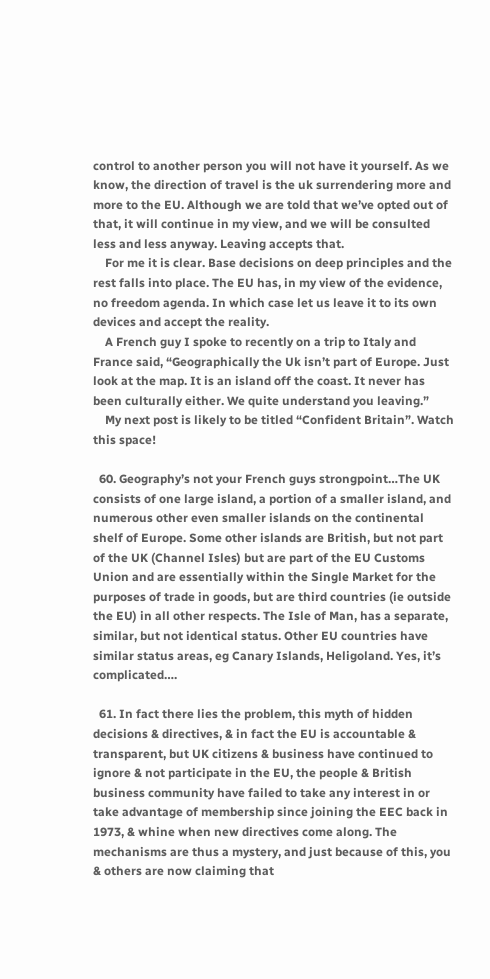control to another person you will not have it yourself. As we know, the direction of travel is the uk surrendering more and more to the EU. Although we are told that we’ve opted out of that, it will continue in my view, and we will be consulted less and less anyway. Leaving accepts that.
    For me it is clear. Base decisions on deep principles and the rest falls into place. The EU has, in my view of the evidence, no freedom agenda. In which case let us leave it to its own devices and accept the reality.
    A French guy I spoke to recently on a trip to Italy and France said, “Geographically the Uk isn’t part of Europe. Just look at the map. It is an island off the coast. It never has been culturally either. We quite understand you leaving.”
    My next post is likely to be titled “Confident Britain”. Watch this space!

  60. Geography’s not your French guys strongpoint…The UK consists of one large island, a portion of a smaller island, and numerous other even smaller islands on the continental shelf of Europe. Some other islands are British, but not part of the UK (Channel Isles) but are part of the EU Customs Union and are essentially within the Single Market for the purposes of trade in goods, but are third countries (ie outside the EU) in all other respects. The Isle of Man, has a separate, similar, but not identical status. Other EU countries have similar status areas, eg Canary Islands, Heligoland. Yes, it’s complicated….

  61. In fact there lies the problem, this myth of hidden decisions & directives, & in fact the EU is accountable & transparent, but UK citizens & business have continued to ignore & not participate in the EU, the people & British business community have failed to take any interest in or take advantage of membership since joining the EEC back in 1973, & whine when new directives come along. The mechanisms are thus a mystery, and just because of this, you & others are now claiming that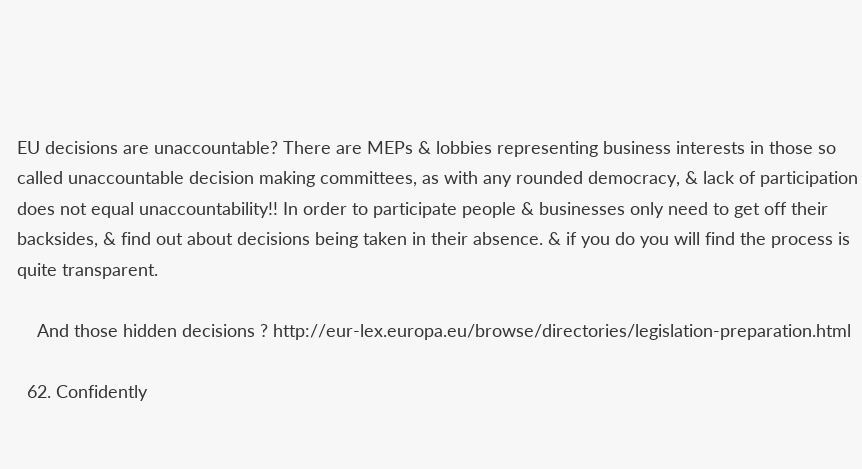EU decisions are unaccountable? There are MEPs & lobbies representing business interests in those so called unaccountable decision making committees, as with any rounded democracy, & lack of participation does not equal unaccountability!! In order to participate people & businesses only need to get off their backsides, & find out about decisions being taken in their absence. & if you do you will find the process is quite transparent.

    And those hidden decisions ? http://eur-lex.europa.eu/browse/directories/legislation-preparation.html

  62. Confidently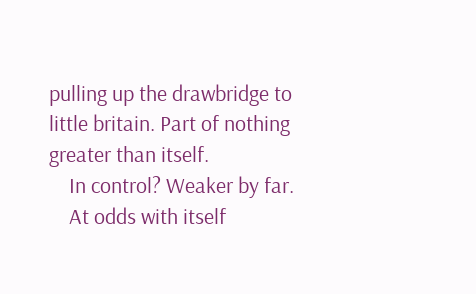pulling up the drawbridge to little britain. Part of nothing greater than itself.
    In control? Weaker by far.
    At odds with itself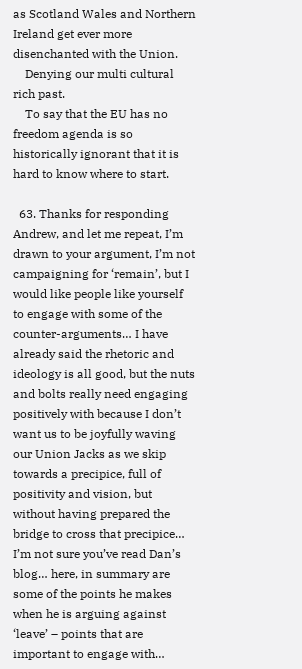as Scotland Wales and Northern Ireland get ever more disenchanted with the Union.
    Denying our multi cultural rich past.
    To say that the EU has no freedom agenda is so historically ignorant that it is hard to know where to start.

  63. Thanks for responding Andrew, and let me repeat, I’m drawn to your argument, I’m not campaigning for ‘remain’, but I would like people like yourself to engage with some of the counter-arguments… I have already said the rhetoric and ideology is all good, but the nuts and bolts really need engaging positively with because I don’t want us to be joyfully waving our Union Jacks as we skip towards a precipice, full of positivity and vision, but without having prepared the bridge to cross that precipice… I’m not sure you’ve read Dan’s blog… here, in summary are some of the points he makes when he is arguing against ‘leave’ – points that are important to engage with…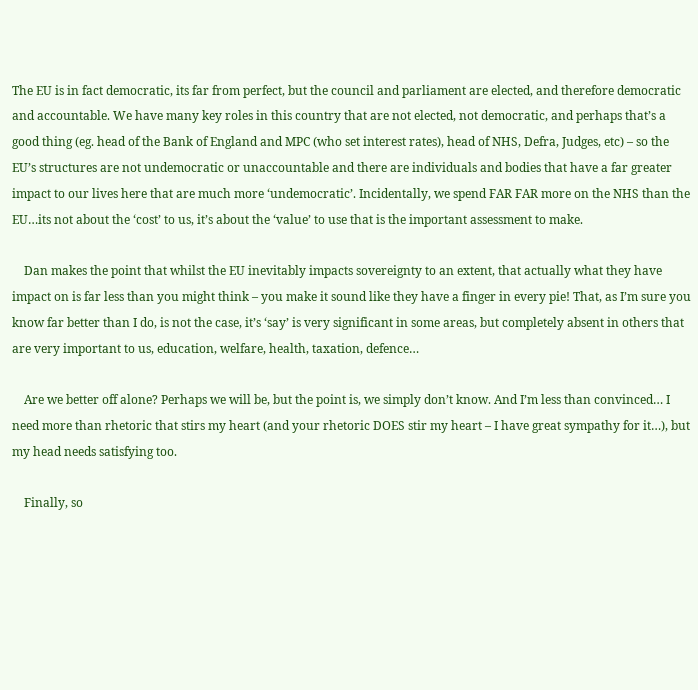The EU is in fact democratic, its far from perfect, but the council and parliament are elected, and therefore democratic and accountable. We have many key roles in this country that are not elected, not democratic, and perhaps that’s a good thing (eg. head of the Bank of England and MPC (who set interest rates), head of NHS, Defra, Judges, etc) – so the EU’s structures are not undemocratic or unaccountable and there are individuals and bodies that have a far greater impact to our lives here that are much more ‘undemocratic’. Incidentally, we spend FAR FAR more on the NHS than the EU…its not about the ‘cost’ to us, it’s about the ‘value’ to use that is the important assessment to make.

    Dan makes the point that whilst the EU inevitably impacts sovereignty to an extent, that actually what they have impact on is far less than you might think – you make it sound like they have a finger in every pie! That, as I’m sure you know far better than I do, is not the case, it’s ‘say’ is very significant in some areas, but completely absent in others that are very important to us, education, welfare, health, taxation, defence…

    Are we better off alone? Perhaps we will be, but the point is, we simply don’t know. And I’m less than convinced… I need more than rhetoric that stirs my heart (and your rhetoric DOES stir my heart – I have great sympathy for it…), but my head needs satisfying too.

    Finally, so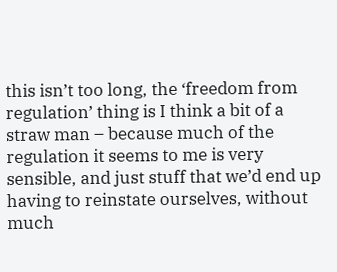this isn’t too long, the ‘freedom from regulation’ thing is I think a bit of a straw man – because much of the regulation it seems to me is very sensible, and just stuff that we’d end up having to reinstate ourselves, without much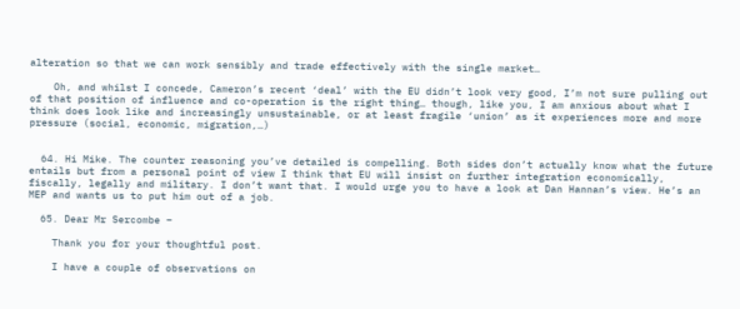alteration so that we can work sensibly and trade effectively with the single market…

    Oh, and whilst I concede, Cameron’s recent ‘deal’ with the EU didn’t look very good, I’m not sure pulling out of that position of influence and co-operation is the right thing… though, like you, I am anxious about what I think does look like and increasingly unsustainable, or at least fragile ‘union’ as it experiences more and more pressure (social, economic, migration,…)


  64. Hi Mike. The counter reasoning you’ve detailed is compelling. Both sides don’t actually know what the future entails but from a personal point of view I think that EU will insist on further integration economically, fiscally, legally and military. I don’t want that. I would urge you to have a look at Dan Hannan’s view. He’s an MEP and wants us to put him out of a job.

  65. Dear Mr Sercombe –

    Thank you for your thoughtful post.

    I have a couple of observations on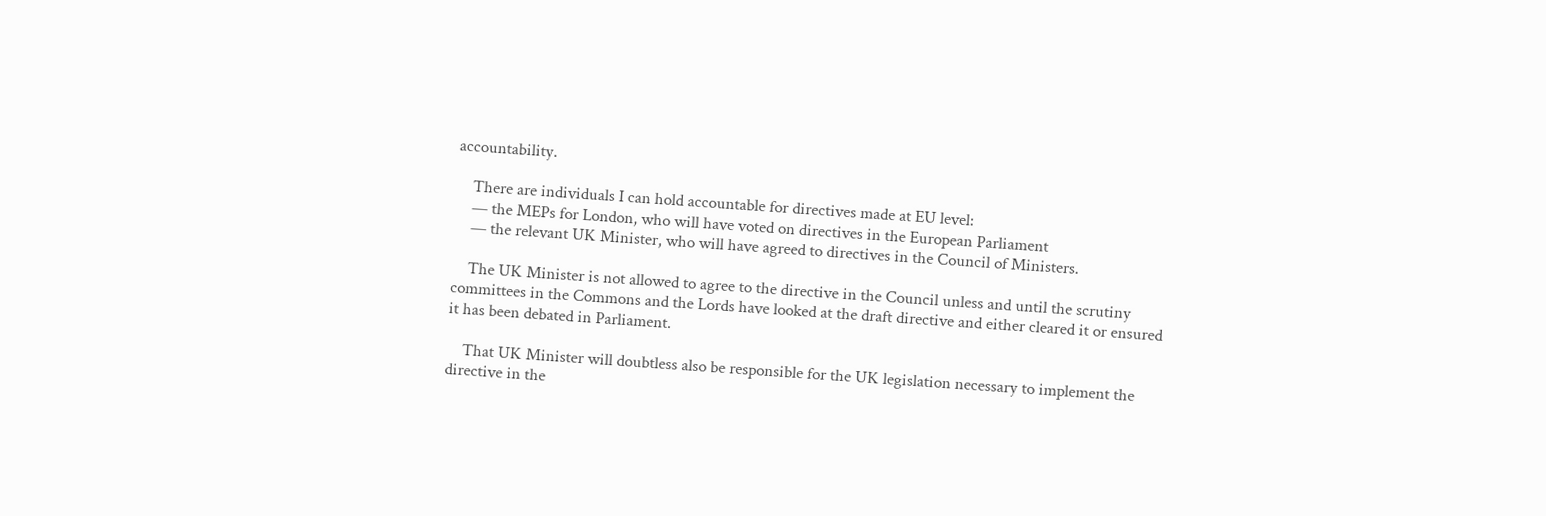accountability.

    There are individuals I can hold accountable for directives made at EU level:
    — the MEPs for London, who will have voted on directives in the European Parliament
    — the relevant UK Minister, who will have agreed to directives in the Council of Ministers.

    The UK Minister is not allowed to agree to the directive in the Council unless and until the scrutiny committees in the Commons and the Lords have looked at the draft directive and either cleared it or ensured it has been debated in Parliament.

    That UK Minister will doubtless also be responsible for the UK legislation necessary to implement the directive in the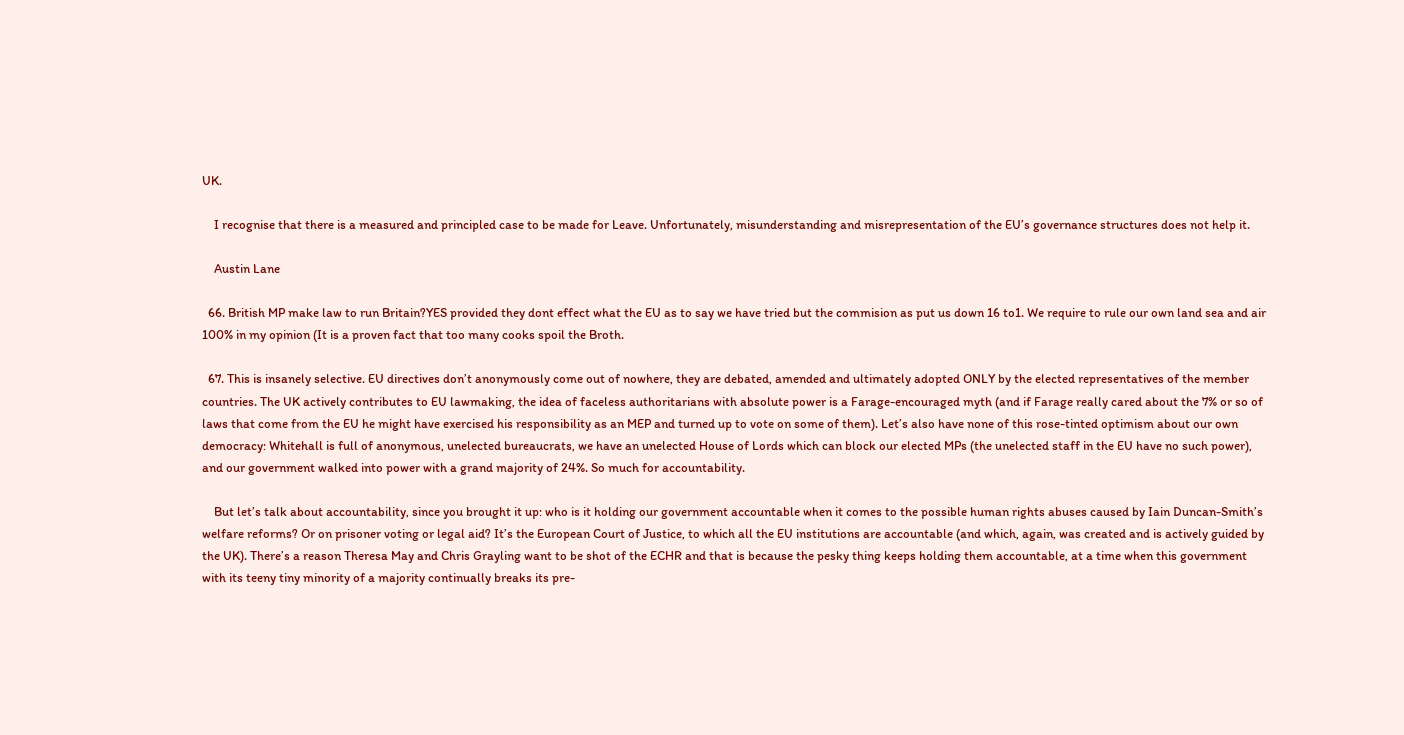UK.

    I recognise that there is a measured and principled case to be made for Leave. Unfortunately, misunderstanding and misrepresentation of the EU’s governance structures does not help it.

    Austin Lane

  66. British MP make law to run Britain?YES provided they dont effect what the EU as to say we have tried but the commision as put us down 16 to1. We require to rule our own land sea and air 100% in my opinion (It is a proven fact that too many cooks spoil the Broth.

  67. This is insanely selective. EU directives don’t anonymously come out of nowhere, they are debated, amended and ultimately adopted ONLY by the elected representatives of the member countries. The UK actively contributes to EU lawmaking, the idea of faceless authoritarians with absolute power is a Farage-encouraged myth (and if Farage really cared about the 7% or so of laws that come from the EU he might have exercised his responsibility as an MEP and turned up to vote on some of them). Let’s also have none of this rose-tinted optimism about our own democracy: Whitehall is full of anonymous, unelected bureaucrats, we have an unelected House of Lords which can block our elected MPs (the unelected staff in the EU have no such power), and our government walked into power with a grand majority of 24%. So much for accountability.

    But let’s talk about accountability, since you brought it up: who is it holding our government accountable when it comes to the possible human rights abuses caused by Iain Duncan-Smith’s welfare reforms? Or on prisoner voting or legal aid? It’s the European Court of Justice, to which all the EU institutions are accountable (and which, again, was created and is actively guided by the UK). There’s a reason Theresa May and Chris Grayling want to be shot of the ECHR and that is because the pesky thing keeps holding them accountable, at a time when this government with its teeny tiny minority of a majority continually breaks its pre-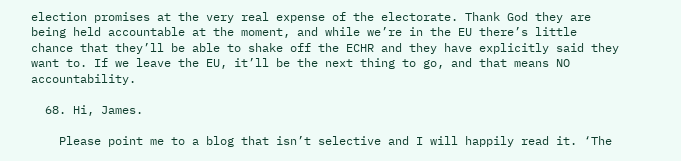election promises at the very real expense of the electorate. Thank God they are being held accountable at the moment, and while we’re in the EU there’s little chance that they’ll be able to shake off the ECHR and they have explicitly said they want to. If we leave the EU, it’ll be the next thing to go, and that means NO accountability.

  68. Hi, James.

    Please point me to a blog that isn’t selective and I will happily read it. ‘The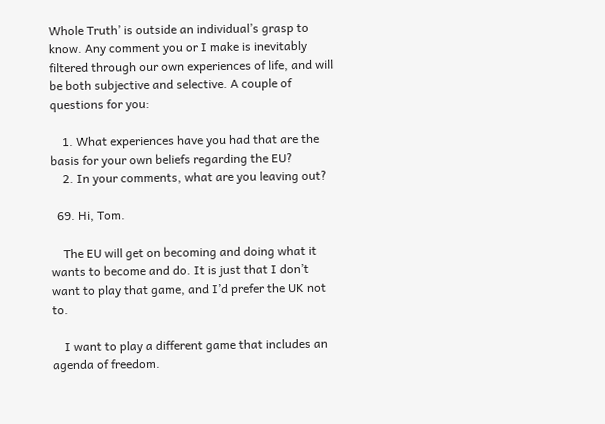Whole Truth’ is outside an individual’s grasp to know. Any comment you or I make is inevitably filtered through our own experiences of life, and will be both subjective and selective. A couple of questions for you:

    1. What experiences have you had that are the basis for your own beliefs regarding the EU?
    2. In your comments, what are you leaving out?

  69. Hi, Tom.

    The EU will get on becoming and doing what it wants to become and do. It is just that I don’t want to play that game, and I’d prefer the UK not to.

    I want to play a different game that includes an agenda of freedom.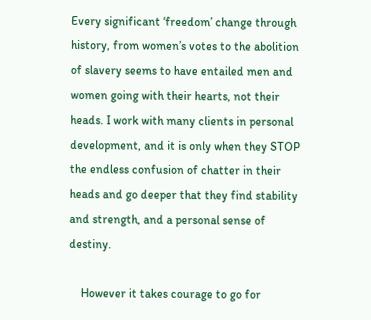Every significant ‘freedom’ change through history, from women’s votes to the abolition of slavery seems to have entailed men and women going with their hearts, not their heads. I work with many clients in personal development, and it is only when they STOP the endless confusion of chatter in their heads and go deeper that they find stability and strength, and a personal sense of destiny.

    However it takes courage to go for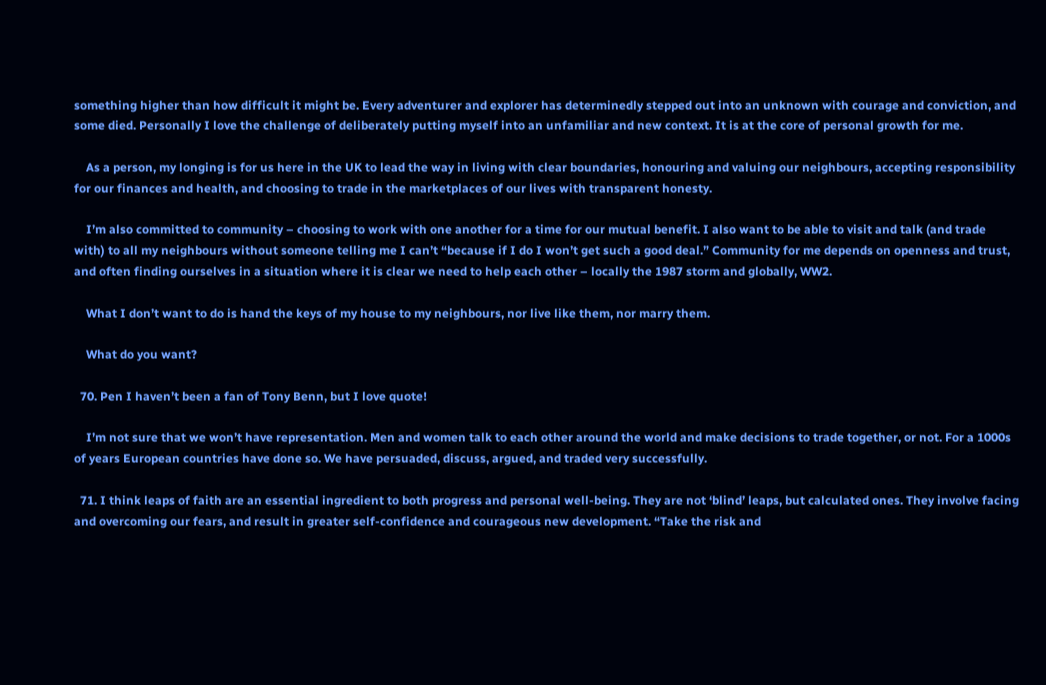something higher than how difficult it might be. Every adventurer and explorer has determinedly stepped out into an unknown with courage and conviction, and some died. Personally I love the challenge of deliberately putting myself into an unfamiliar and new context. It is at the core of personal growth for me.

    As a person, my longing is for us here in the UK to lead the way in living with clear boundaries, honouring and valuing our neighbours, accepting responsibility for our finances and health, and choosing to trade in the marketplaces of our lives with transparent honesty.

    I’m also committed to community – choosing to work with one another for a time for our mutual benefit. I also want to be able to visit and talk (and trade with) to all my neighbours without someone telling me I can’t “because if I do I won’t get such a good deal.” Community for me depends on openness and trust, and often finding ourselves in a situation where it is clear we need to help each other – locally the 1987 storm and globally, WW2.

    What I don’t want to do is hand the keys of my house to my neighbours, nor live like them, nor marry them.

    What do you want?

  70. Pen I haven’t been a fan of Tony Benn, but I love quote!

    I’m not sure that we won’t have representation. Men and women talk to each other around the world and make decisions to trade together, or not. For a 1000s of years European countries have done so. We have persuaded, discuss, argued, and traded very successfully.

  71. I think leaps of faith are an essential ingredient to both progress and personal well-being. They are not ‘blind’ leaps, but calculated ones. They involve facing and overcoming our fears, and result in greater self-confidence and courageous new development. “Take the risk and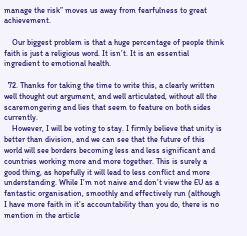manage the risk” moves us away from fearfulness to great achievement.

    Our biggest problem is that a huge percentage of people think faith is just a religious word. It isn’t. It is an essential ingredient to emotional health.

  72. Thanks for taking the time to write this, a clearly written well thought out argument, and well articulated, without all the scaremongering and lies that seem to feature on both sides currently.
    However, I will be voting to stay. I firmly believe that unity is better than division, and we can see that the future of this world will see borders becoming less and less significant and countries working more and more together. This is surely a good thing, as hopefully it will lead to less conflict and more understanding. While I’m not naive and don’t view the EU as a fantastic organisation, smoothly and effectively run (although I have more faith in it’s accountability than you do, there is no mention in the article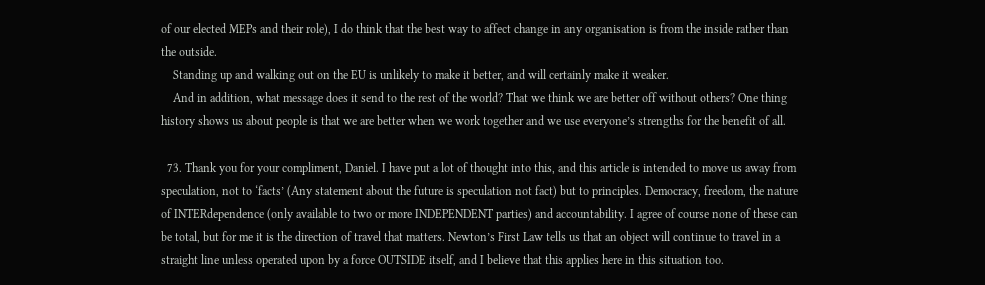of our elected MEPs and their role), I do think that the best way to affect change in any organisation is from the inside rather than the outside.
    Standing up and walking out on the EU is unlikely to make it better, and will certainly make it weaker.
    And in addition, what message does it send to the rest of the world? That we think we are better off without others? One thing history shows us about people is that we are better when we work together and we use everyone’s strengths for the benefit of all.

  73. Thank you for your compliment, Daniel. I have put a lot of thought into this, and this article is intended to move us away from speculation, not to ‘facts’ (Any statement about the future is speculation not fact) but to principles. Democracy, freedom, the nature of INTERdependence (only available to two or more INDEPENDENT parties) and accountability. I agree of course none of these can be total, but for me it is the direction of travel that matters. Newton’s First Law tells us that an object will continue to travel in a straight line unless operated upon by a force OUTSIDE itself, and I believe that this applies here in this situation too.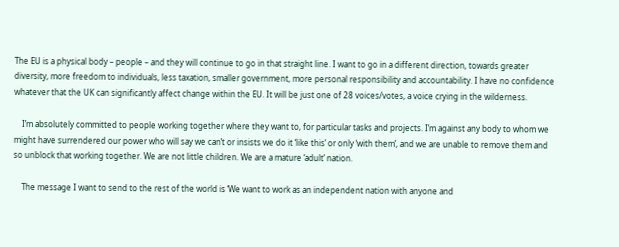The EU is a physical body – people – and they will continue to go in that straight line. I want to go in a different direction, towards greater diversity, more freedom to individuals, less taxation, smaller government, more personal responsibility and accountability. I have no confidence whatever that the UK can significantly affect change within the EU. It will be just one of 28 voices/votes, a voice crying in the wilderness.

    I’m absolutely committed to people working together where they want to, for particular tasks and projects. I’m against any body to whom we might have surrendered our power who will say we can’t or insists we do it ‘like this’ or only ‘with them’, and we are unable to remove them and so unblock that working together. We are not little children. We are a mature ‘adult’ nation.

    The message I want to send to the rest of the world is ‘We want to work as an independent nation with anyone and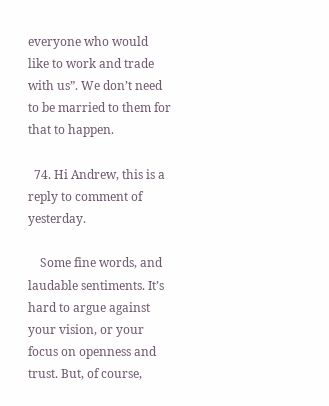everyone who would like to work and trade with us”. We don’t need to be married to them for that to happen.

  74. Hi Andrew, this is a reply to comment of yesterday.

    Some fine words, and laudable sentiments. It’s hard to argue against your vision, or your focus on openness and trust. But, of course,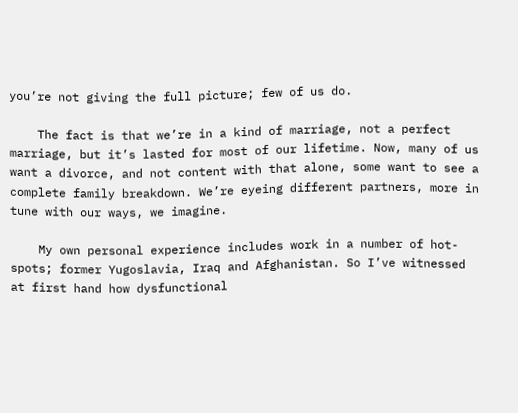you’re not giving the full picture; few of us do.

    The fact is that we’re in a kind of marriage, not a perfect marriage, but it’s lasted for most of our lifetime. Now, many of us want a divorce, and not content with that alone, some want to see a complete family breakdown. We’re eyeing different partners, more in tune with our ways, we imagine.

    My own personal experience includes work in a number of hot-spots; former Yugoslavia, Iraq and Afghanistan. So I’ve witnessed at first hand how dysfunctional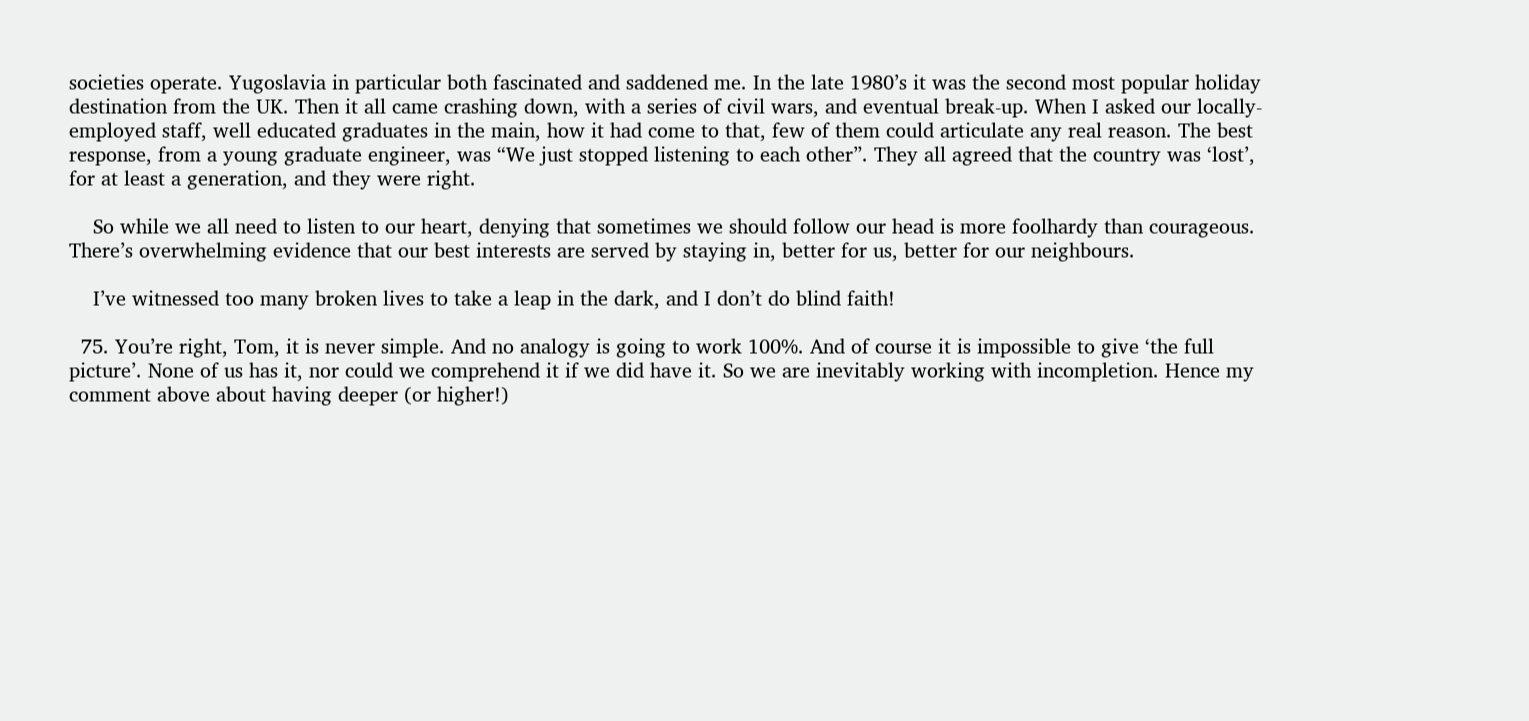societies operate. Yugoslavia in particular both fascinated and saddened me. In the late 1980’s it was the second most popular holiday destination from the UK. Then it all came crashing down, with a series of civil wars, and eventual break-up. When I asked our locally-employed staff, well educated graduates in the main, how it had come to that, few of them could articulate any real reason. The best response, from a young graduate engineer, was “We just stopped listening to each other”. They all agreed that the country was ‘lost’, for at least a generation, and they were right.

    So while we all need to listen to our heart, denying that sometimes we should follow our head is more foolhardy than courageous. There’s overwhelming evidence that our best interests are served by staying in, better for us, better for our neighbours.

    I’ve witnessed too many broken lives to take a leap in the dark, and I don’t do blind faith!

  75. You’re right, Tom, it is never simple. And no analogy is going to work 100%. And of course it is impossible to give ‘the full picture’. None of us has it, nor could we comprehend it if we did have it. So we are inevitably working with incompletion. Hence my comment above about having deeper (or higher!)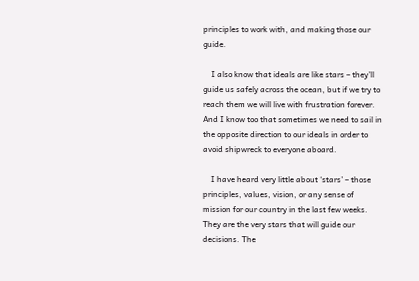principles to work with, and making those our guide.

    I also know that ideals are like stars – they’ll guide us safely across the ocean, but if we try to reach them we will live with frustration forever. And I know too that sometimes we need to sail in the opposite direction to our ideals in order to avoid shipwreck to everyone aboard.

    I have heard very little about ‘stars’ – those principles, values, vision, or any sense of mission for our country in the last few weeks. They are the very stars that will guide our decisions. The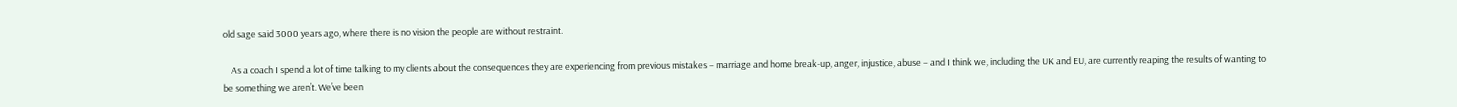old sage said 3000 years ago, where there is no vision the people are without restraint.

    As a coach I spend a lot of time talking to my clients about the consequences they are experiencing from previous mistakes – marriage and home break-up, anger, injustice, abuse – and I think we, including the UK and EU, are currently reaping the results of wanting to be something we aren’t. We’ve been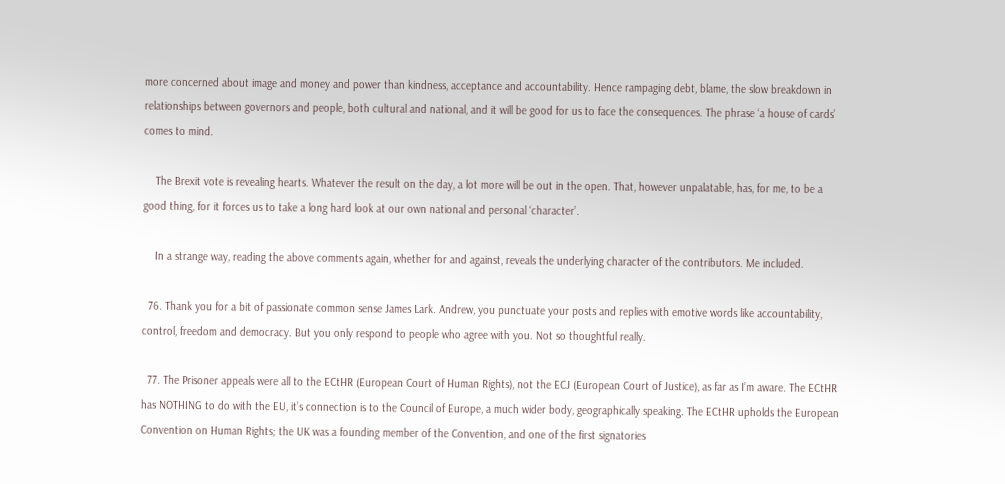more concerned about image and money and power than kindness, acceptance and accountability. Hence rampaging debt, blame, the slow breakdown in relationships between governors and people, both cultural and national, and it will be good for us to face the consequences. The phrase ‘a house of cards’ comes to mind.

    The Brexit vote is revealing hearts. Whatever the result on the day, a lot more will be out in the open. That, however unpalatable, has, for me, to be a good thing, for it forces us to take a long hard look at our own national and personal ‘character’.

    In a strange way, reading the above comments again, whether for and against, reveals the underlying character of the contributors. Me included.

  76. Thank you for a bit of passionate common sense James Lark. Andrew, you punctuate your posts and replies with emotive words like accountability, control, freedom and democracy. But you only respond to people who agree with you. Not so thoughtful really.

  77. The Prisoner appeals were all to the ECtHR (European Court of Human Rights), not the ECJ (European Court of Justice), as far as I’m aware. The ECtHR has NOTHING to do with the EU, it’s connection is to the Council of Europe, a much wider body, geographically speaking. The ECtHR upholds the European Convention on Human Rights; the UK was a founding member of the Convention, and one of the first signatories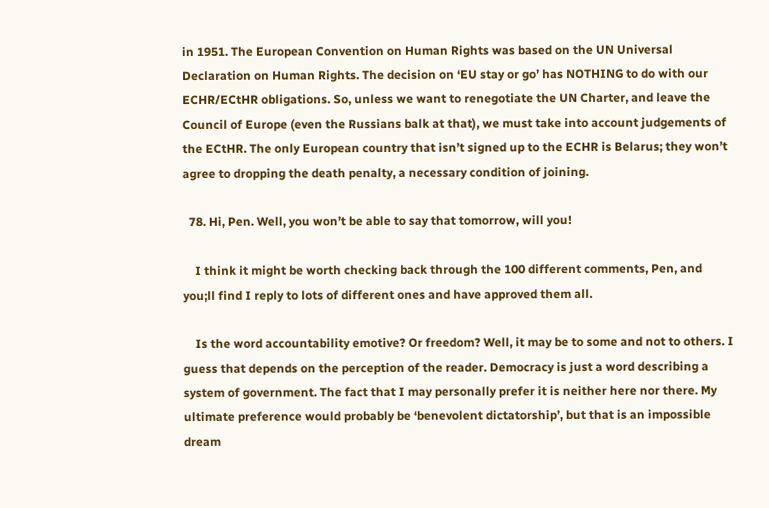in 1951. The European Convention on Human Rights was based on the UN Universal Declaration on Human Rights. The decision on ‘EU stay or go’ has NOTHING to do with our ECHR/ECtHR obligations. So, unless we want to renegotiate the UN Charter, and leave the Council of Europe (even the Russians balk at that), we must take into account judgements of the ECtHR. The only European country that isn’t signed up to the ECHR is Belarus; they won’t agree to dropping the death penalty, a necessary condition of joining.

  78. Hi, Pen. Well, you won’t be able to say that tomorrow, will you!

    I think it might be worth checking back through the 100 different comments, Pen, and you;ll find I reply to lots of different ones and have approved them all.

    Is the word accountability emotive? Or freedom? Well, it may be to some and not to others. I guess that depends on the perception of the reader. Democracy is just a word describing a system of government. The fact that I may personally prefer it is neither here nor there. My ultimate preference would probably be ‘benevolent dictatorship’, but that is an impossible dream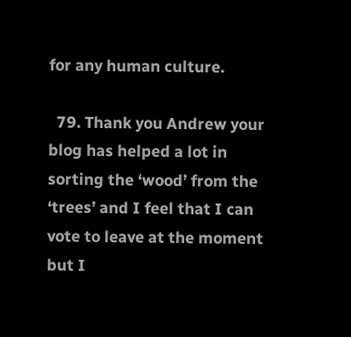for any human culture.

  79. Thank you Andrew your blog has helped a lot in sorting the ‘wood’ from the ‘trees’ and I feel that I can vote to leave at the moment but I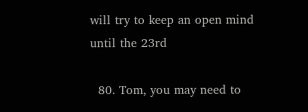will try to keep an open mind until the 23rd

  80. Tom, you may need to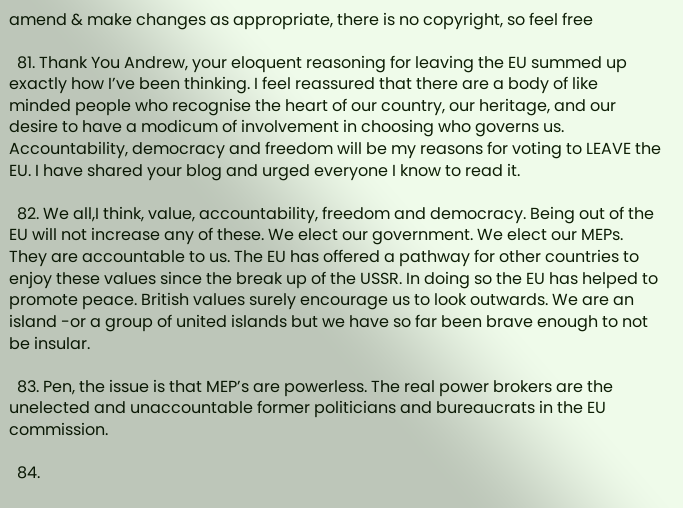amend & make changes as appropriate, there is no copyright, so feel free

  81. Thank You Andrew, your eloquent reasoning for leaving the EU summed up exactly how I’ve been thinking. I feel reassured that there are a body of like minded people who recognise the heart of our country, our heritage, and our desire to have a modicum of involvement in choosing who governs us. Accountability, democracy and freedom will be my reasons for voting to LEAVE the EU. I have shared your blog and urged everyone I know to read it.

  82. We all,I think, value, accountability, freedom and democracy. Being out of the EU will not increase any of these. We elect our government. We elect our MEPs. They are accountable to us. The EU has offered a pathway for other countries to enjoy these values since the break up of the USSR. In doing so the EU has helped to promote peace. British values surely encourage us to look outwards. We are an island -or a group of united islands but we have so far been brave enough to not be insular.

  83. Pen, the issue is that MEP’s are powerless. The real power brokers are the unelected and unaccountable former politicians and bureaucrats in the EU commission.

  84.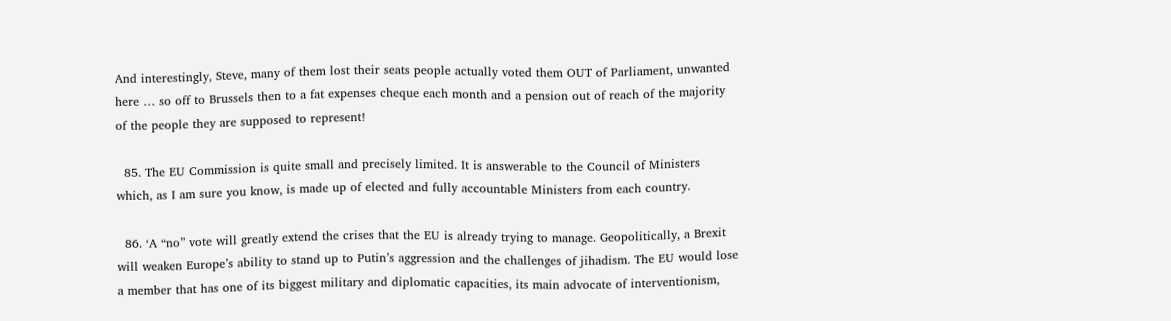And interestingly, Steve, many of them lost their seats people actually voted them OUT of Parliament, unwanted here … so off to Brussels then to a fat expenses cheque each month and a pension out of reach of the majority of the people they are supposed to represent!

  85. The EU Commission is quite small and precisely limited. It is answerable to the Council of Ministers which, as I am sure you know, is made up of elected and fully accountable Ministers from each country.

  86. ‘A “no” vote will greatly extend the crises that the EU is already trying to manage. Geopolitically, a Brexit will weaken Europe’s ability to stand up to Putin’s aggression and the challenges of jihadism. The EU would lose a member that has one of its biggest military and diplomatic capacities, its main advocate of interventionism,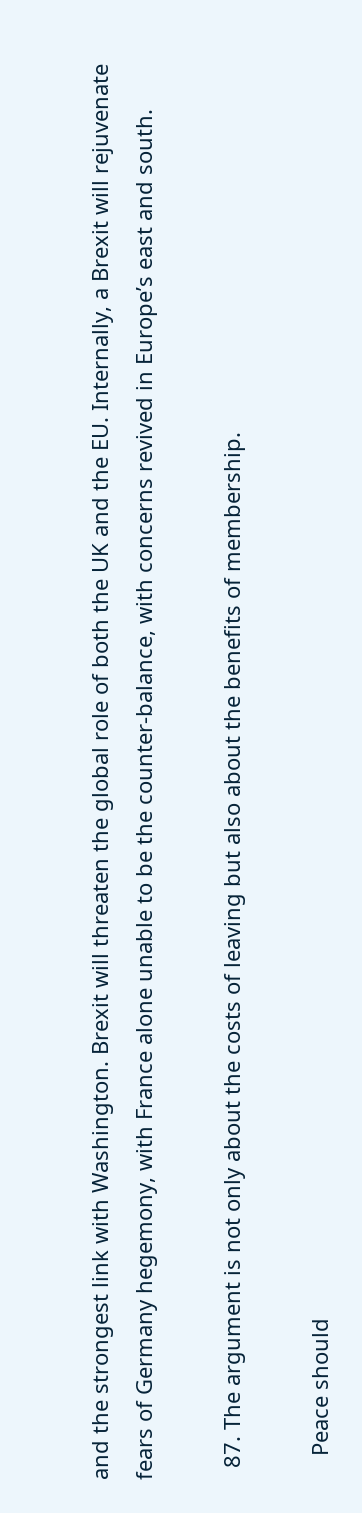and the strongest link with Washington. Brexit will threaten the global role of both the UK and the EU. Internally, a Brexit will rejuvenate fears of Germany hegemony, with France alone unable to be the counter-balance, with concerns revived in Europe’s east and south.

  87. The argument is not only about the costs of leaving but also about the benefits of membership.

    Peace should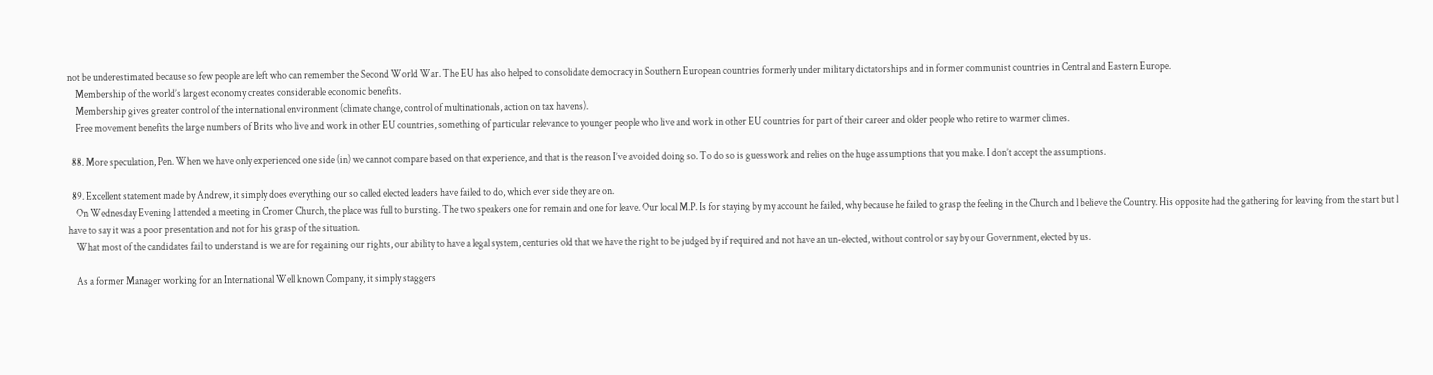not be underestimated because so few people are left who can remember the Second World War. The EU has also helped to consolidate democracy in Southern European countries formerly under military dictatorships and in former communist countries in Central and Eastern Europe.
    Membership of the world’s largest economy creates considerable economic benefits.
    Membership gives greater control of the international environment (climate change, control of multinationals, action on tax havens).
    Free movement benefits the large numbers of Brits who live and work in other EU countries, something of particular relevance to younger people who live and work in other EU countries for part of their career and older people who retire to warmer climes.

  88. More speculation, Pen. When we have only experienced one side (in) we cannot compare based on that experience, and that is the reason I’ve avoided doing so. To do so is guesswork and relies on the huge assumptions that you make. I don’t accept the assumptions.

  89. Excellent statement made by Andrew, it simply does everything our so called elected leaders have failed to do, which ever side they are on.
    On Wednesday Evening l attended a meeting in Cromer Church, the place was full to bursting. The two speakers one for remain and one for leave. Our local M.P. Is for staying by my account he failed, why because he failed to grasp the feeling in the Church and l believe the Country. His opposite had the gathering for leaving from the start but l have to say it was a poor presentation and not for his grasp of the situation.
    What most of the candidates fail to understand is we are for regaining our rights, our ability to have a legal system, centuries old that we have the right to be judged by if required and not have an un-elected, without control or say by our Government, elected by us.

    As a former Manager working for an International Well known Company, it simply staggers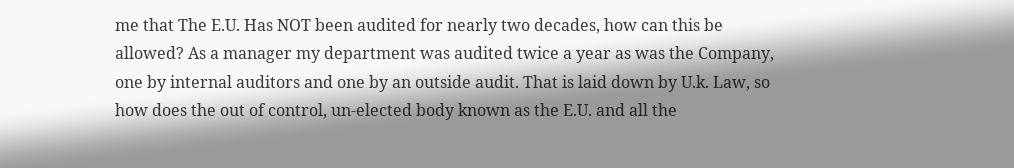me that The E.U. Has NOT been audited for nearly two decades, how can this be allowed? As a manager my department was audited twice a year as was the Company, one by internal auditors and one by an outside audit. That is laid down by U.k. Law, so how does the out of control, un-elected body known as the E.U. and all the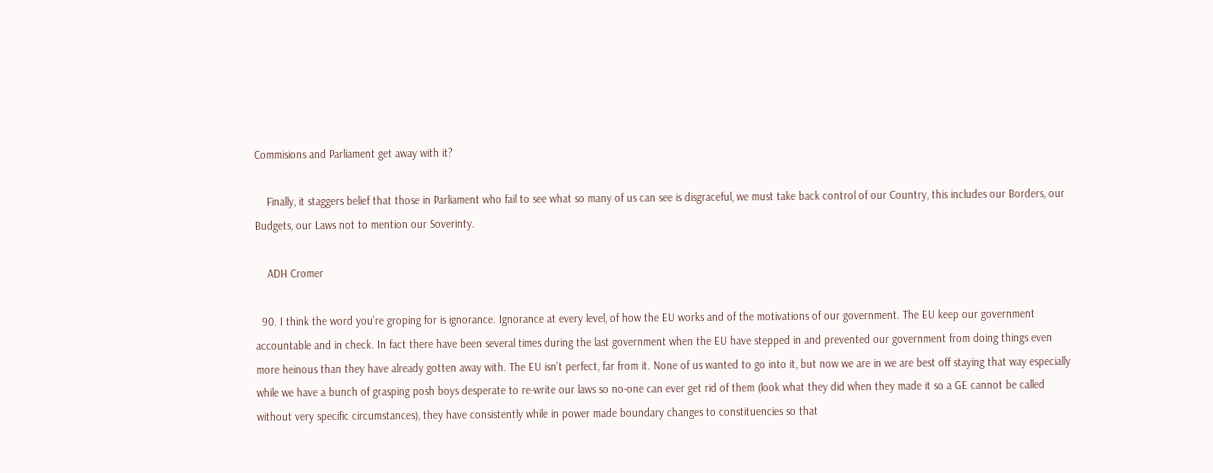Commisions and Parliament get away with it?

    Finally, it staggers belief that those in Parliament who fail to see what so many of us can see is disgraceful, we must take back control of our Country, this includes our Borders, our Budgets, our Laws not to mention our Soverinty.

    ADH Cromer

  90. I think the word you’re groping for is ignorance. Ignorance at every level, of how the EU works and of the motivations of our government. The EU keep our government accountable and in check. In fact there have been several times during the last government when the EU have stepped in and prevented our government from doing things even more heinous than they have already gotten away with. The EU isn’t perfect, far from it. None of us wanted to go into it, but now we are in we are best off staying that way especially while we have a bunch of grasping posh boys desperate to re-write our laws so no-one can ever get rid of them (look what they did when they made it so a GE cannot be called without very specific circumstances), they have consistently while in power made boundary changes to constituencies so that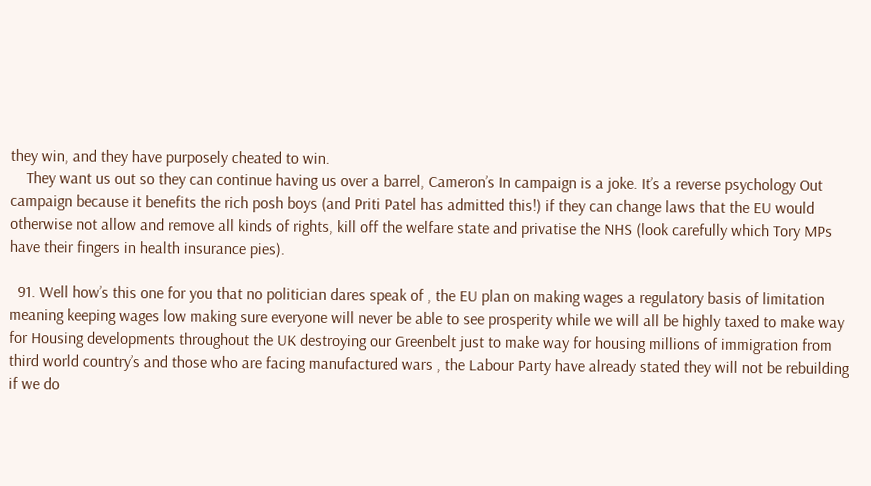they win, and they have purposely cheated to win.
    They want us out so they can continue having us over a barrel, Cameron’s In campaign is a joke. It’s a reverse psychology Out campaign because it benefits the rich posh boys (and Priti Patel has admitted this!) if they can change laws that the EU would otherwise not allow and remove all kinds of rights, kill off the welfare state and privatise the NHS (look carefully which Tory MPs have their fingers in health insurance pies).

  91. Well how’s this one for you that no politician dares speak of , the EU plan on making wages a regulatory basis of limitation meaning keeping wages low making sure everyone will never be able to see prosperity while we will all be highly taxed to make way for Housing developments throughout the UK destroying our Greenbelt just to make way for housing millions of immigration from third world country’s and those who are facing manufactured wars , the Labour Party have already stated they will not be rebuilding if we do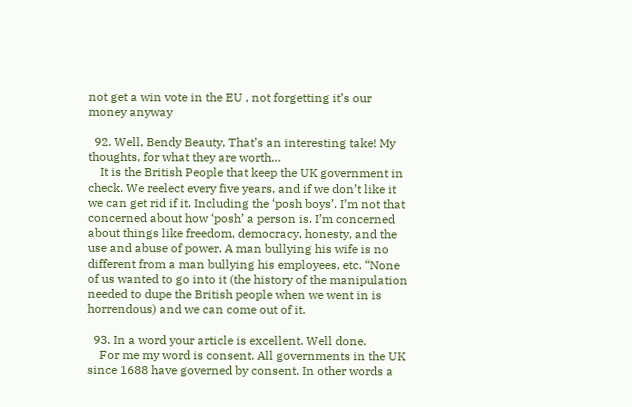not get a win vote in the EU , not forgetting it’s our money anyway

  92. Well, Bendy Beauty, That’s an interesting take! My thoughts, for what they are worth…
    It is the British People that keep the UK government in check. We reelect every five years, and if we don’t like it we can get rid if it. Including the ‘posh boys’. I’m not that concerned about how ‘posh’ a person is. I’m concerned about things like freedom, democracy, honesty, and the use and abuse of power. A man bullying his wife is no different from a man bullying his employees, etc. “None of us wanted to go into it (the history of the manipulation needed to dupe the British people when we went in is horrendous) and we can come out of it.

  93. In a word your article is excellent. Well done.
    For me my word is consent. All governments in the UK since 1688 have governed by consent. In other words a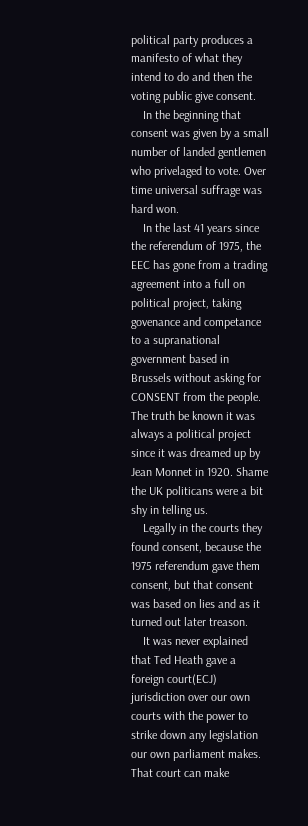political party produces a manifesto of what they intend to do and then the voting public give consent.
    In the beginning that consent was given by a small number of landed gentlemen who privelaged to vote. Over time universal suffrage was hard won.
    In the last 41 years since the referendum of 1975, the EEC has gone from a trading agreement into a full on political project, taking govenance and competance to a supranational government based in Brussels without asking for CONSENT from the people. The truth be known it was always a political project since it was dreamed up by Jean Monnet in 1920. Shame the UK politicans were a bit shy in telling us.
    Legally in the courts they found consent, because the 1975 referendum gave them consent, but that consent was based on lies and as it turned out later treason.
    It was never explained that Ted Heath gave a foreign court(ECJ) jurisdiction over our own courts with the power to strike down any legislation our own parliament makes. That court can make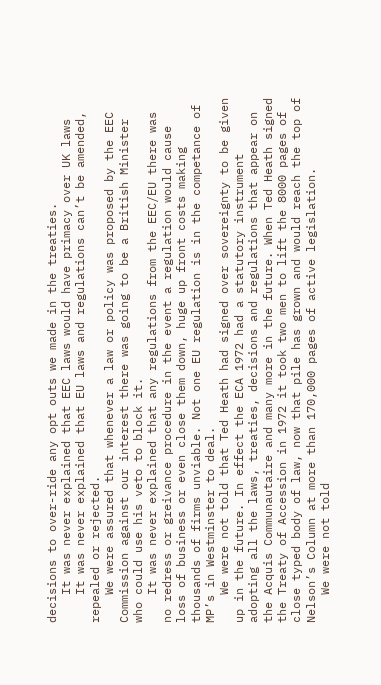decisions to over-ride any opt outs we made in the treaties.
    It was never explained that EEC laws would have primacy over UK laws
    It was never explained that EU laws and regulations can’t be amended, repealed or rejected.
    We were assured that whenever a law or policy was proposed by the EEC Commission against our interest there was going to be a British Minister who could use his veto to block it.
    It was never explained that any regulations from the EEC/EU there was no redress or greivance procedure in the event a regulation would cause loss of business or even close them down, huge up front costs making thousands of firms unviable. Not one EU regulation is in the competance of MP’s in Westminster to deal.
    We were not told that Ted Heath had signed over sovereignty to be given up in the future. In effect the ECA 1972 had a statutory instrument adopting all the laws, treaties, decisions and regulations that appear on the Acquis Communautaire and many more in the future. When Ted Heath signed the Treaty of Accession in 1972 it took two men to lift the 8000 pages of close typed body of law, now that pile has grown and would reach the top of Nelson’s Column at more than 170,000 pages of active legislation.
    We were not told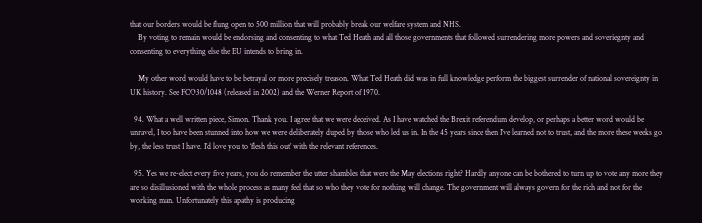that our borders would be flung open to 500 million that will probably break our welfare system and NHS.
    By voting to remain would be endorsing and consenting to what Ted Heath and all those governments that followed surrendering more powers and soveriegnty and consenting to everything else the EU intends to bring in.

    My other word would have to be betrayal or more precisely treason. What Ted Heath did was in full knowledge perform the biggest surrender of national sovereignty in UK history. See FCO30/1048 (released in 2002) and the Werner Report of 1970.

  94. What a well written piece, Simon. Thank you. I agree that we were deceived. As I have watched the Brexit referendum develop, or perhaps a better word would be unravel, I too have been stunned into how we were deliberately duped by those who led us in. In the 45 years since then I’ve learned not to trust, and the more these weeks go by, the less trust I have. I’d love you to ‘flesh this out’ with the relevant references.

  95. Yes we re-elect every five years, you do remember the utter shambles that were the May elections right? Hardly anyone can be bothered to turn up to vote any more they are so disillusioned with the whole process as many feel that so who they vote for nothing will change. The government will always govern for the rich and not for the working man. Unfortunately this apathy is producing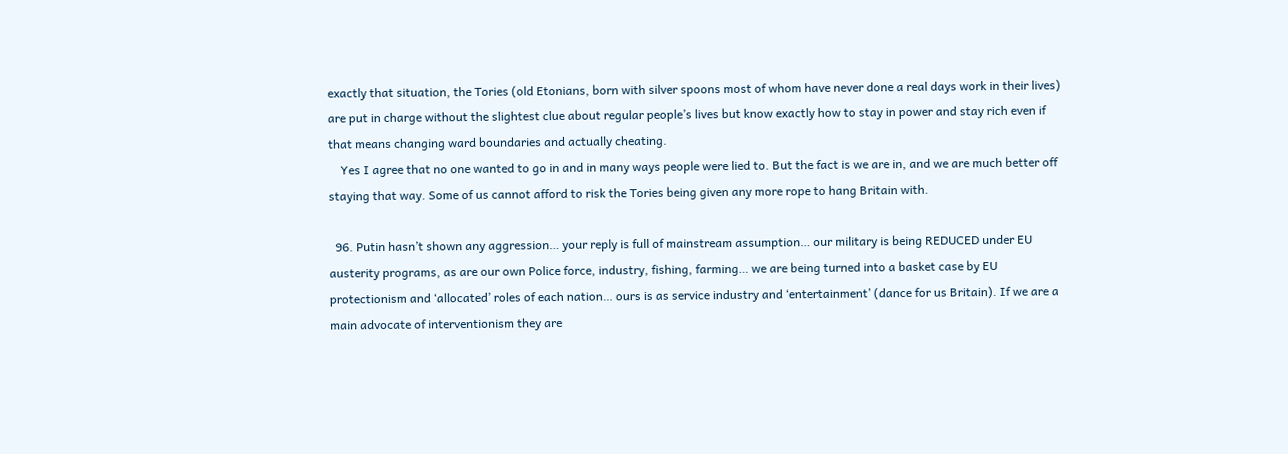exactly that situation, the Tories (old Etonians, born with silver spoons most of whom have never done a real days work in their lives) are put in charge without the slightest clue about regular people’s lives but know exactly how to stay in power and stay rich even if that means changing ward boundaries and actually cheating.
    Yes I agree that no one wanted to go in and in many ways people were lied to. But the fact is we are in, and we are much better off staying that way. Some of us cannot afford to risk the Tories being given any more rope to hang Britain with.

  96. Putin hasn’t shown any aggression… your reply is full of mainstream assumption… our military is being REDUCED under EU austerity programs, as are our own Police force, industry, fishing, farming… we are being turned into a basket case by EU protectionism and ‘allocated’ roles of each nation… ours is as service industry and ‘entertainment’ (dance for us Britain). If we are a main advocate of interventionism they are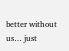better without us… just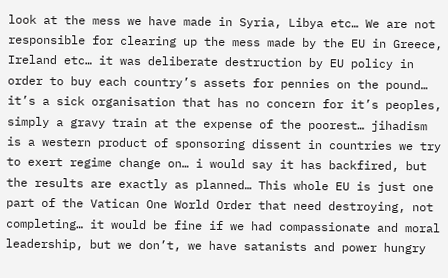look at the mess we have made in Syria, Libya etc… We are not responsible for clearing up the mess made by the EU in Greece, Ireland etc… it was deliberate destruction by EU policy in order to buy each country’s assets for pennies on the pound… it’s a sick organisation that has no concern for it’s peoples, simply a gravy train at the expense of the poorest… jihadism is a western product of sponsoring dissent in countries we try to exert regime change on… i would say it has backfired, but the results are exactly as planned… This whole EU is just one part of the Vatican One World Order that need destroying, not completing… it would be fine if we had compassionate and moral leadership, but we don’t, we have satanists and power hungry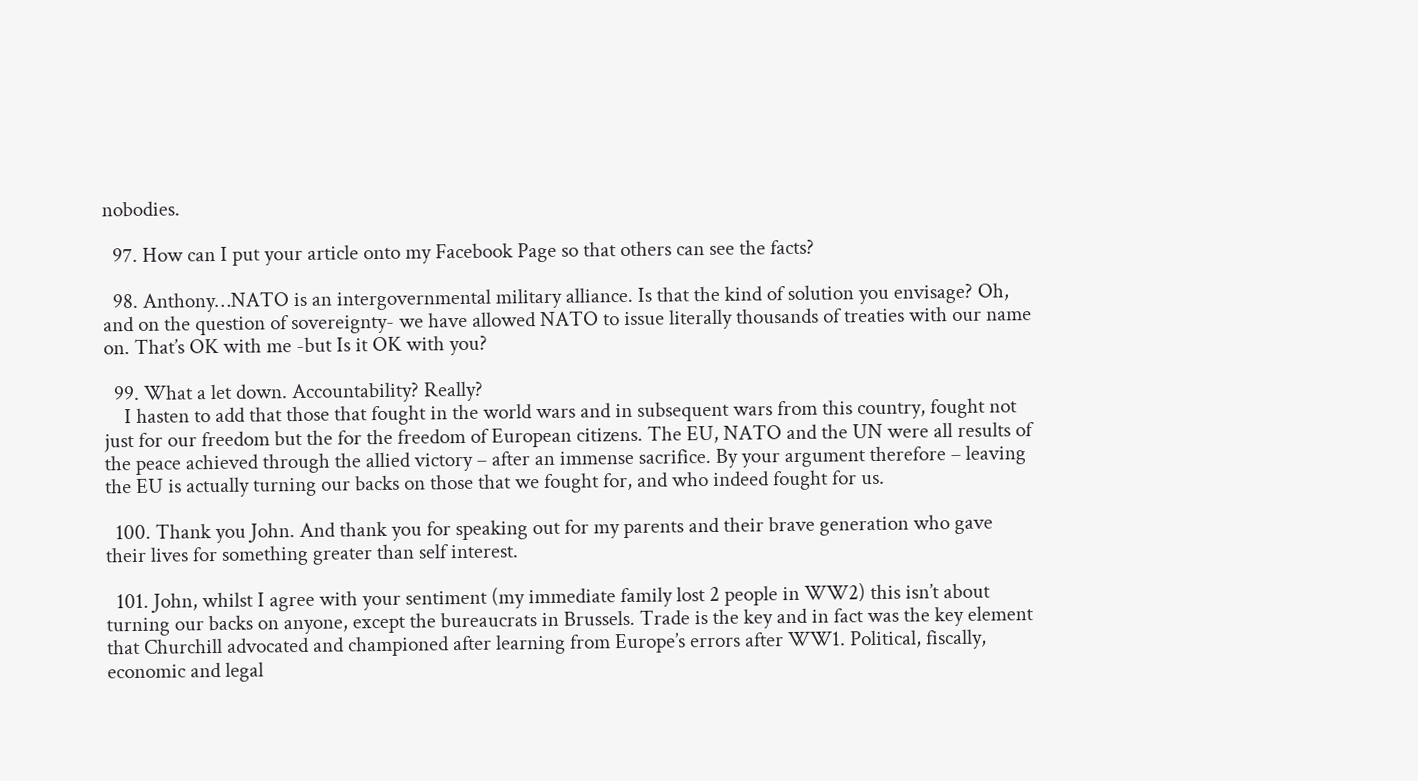nobodies.

  97. How can I put your article onto my Facebook Page so that others can see the facts?

  98. Anthony…NATO is an intergovernmental military alliance. Is that the kind of solution you envisage? Oh, and on the question of sovereignty- we have allowed NATO to issue literally thousands of treaties with our name on. That’s OK with me -but Is it OK with you?

  99. What a let down. Accountability? Really?
    I hasten to add that those that fought in the world wars and in subsequent wars from this country, fought not just for our freedom but the for the freedom of European citizens. The EU, NATO and the UN were all results of the peace achieved through the allied victory – after an immense sacrifice. By your argument therefore – leaving the EU is actually turning our backs on those that we fought for, and who indeed fought for us.

  100. Thank you John. And thank you for speaking out for my parents and their brave generation who gave their lives for something greater than self interest.

  101. John, whilst I agree with your sentiment (my immediate family lost 2 people in WW2) this isn’t about turning our backs on anyone, except the bureaucrats in Brussels. Trade is the key and in fact was the key element that Churchill advocated and championed after learning from Europe’s errors after WW1. Political, fiscally, economic and legal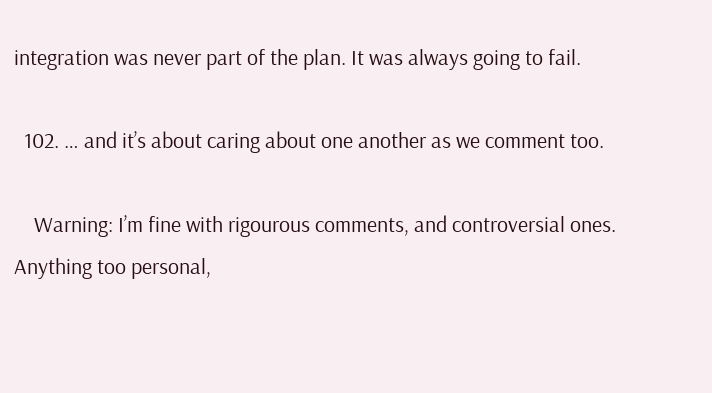integration was never part of the plan. It was always going to fail.

  102. … and it’s about caring about one another as we comment too.

    Warning: I’m fine with rigourous comments, and controversial ones. Anything too personal,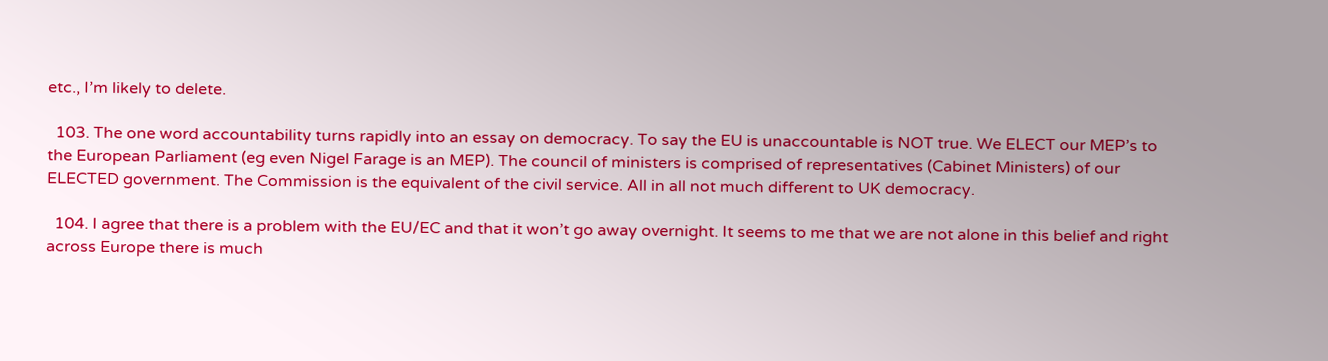etc., I’m likely to delete.

  103. The one word accountability turns rapidly into an essay on democracy. To say the EU is unaccountable is NOT true. We ELECT our MEP’s to the European Parliament (eg even Nigel Farage is an MEP). The council of ministers is comprised of representatives (Cabinet Ministers) of our ELECTED government. The Commission is the equivalent of the civil service. All in all not much different to UK democracy.

  104. I agree that there is a problem with the EU/EC and that it won’t go away overnight. It seems to me that we are not alone in this belief and right across Europe there is much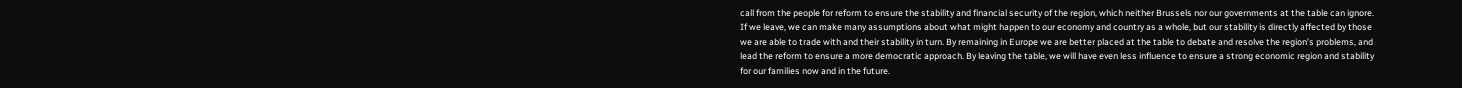call from the people for reform to ensure the stability and financial security of the region, which neither Brussels nor our governments at the table can ignore. If we leave, we can make many assumptions about what might happen to our economy and country as a whole, but our stability is directly affected by those we are able to trade with and their stability in turn. By remaining in Europe we are better placed at the table to debate and resolve the region’s problems, and lead the reform to ensure a more democratic approach. By leaving the table, we will have even less influence to ensure a strong economic region and stability for our families now and in the future.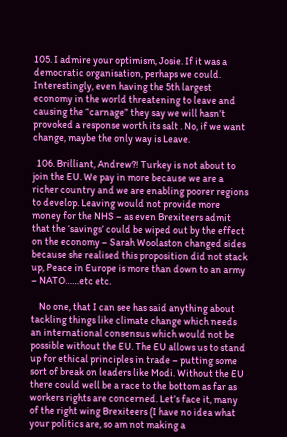105. I admire your optimism, Josie. If it was a democratic organisation, perhaps we could. Interestingly, even having the 5th largest economy in the world threatening to leave and causing the “carnage” they say we will hasn’t provoked a response worth its salt . No, if we want change, maybe the only way is Leave.

  106. Brilliant, Andrew?! Turkey is not about to join the EU. We pay in more because we are a richer country and we are enabling poorer regions to develop. Leaving would not provide more money for the NHS – as even Brexiteers admit that the ‘savings’ could be wiped out by the effect on the economy – Sarah Woolaston changed sides because she realised this proposition did not stack up, Peace in Europe is more than down to an army – NATO……etc etc.

    No one, that I can see has said anything about tackling things like climate change which needs an international consensus which would not be possible without the EU. The EU allows us to stand up for ethical principles in trade – putting some sort of break on leaders like Modi. Without the EU there could well be a race to the bottom as far as workers rights are concerned. Let’s face it, many of the right wing Brexiteers (I have no idea what your politics are, so am not making a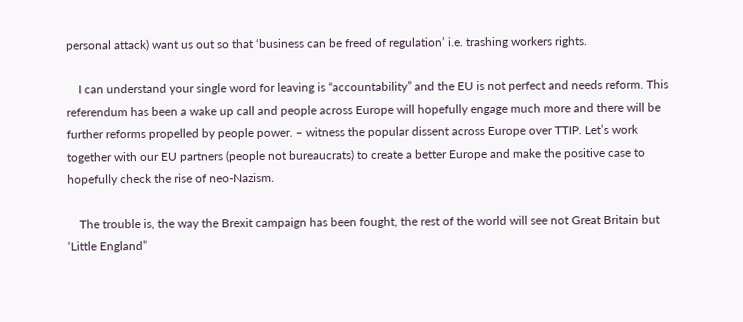personal attack) want us out so that ‘business can be freed of regulation’ i.e. trashing workers rights.

    I can understand your single word for leaving is “accountability” and the EU is not perfect and needs reform. This referendum has been a wake up call and people across Europe will hopefully engage much more and there will be further reforms propelled by people power. – witness the popular dissent across Europe over TTIP. Let’s work together with our EU partners (people not bureaucrats) to create a better Europe and make the positive case to hopefully check the rise of neo-Nazism.

    The trouble is, the way the Brexit campaign has been fought, the rest of the world will see not Great Britain but ‘Little England”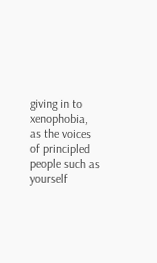giving in to xenophobia, as the voices of principled people such as yourself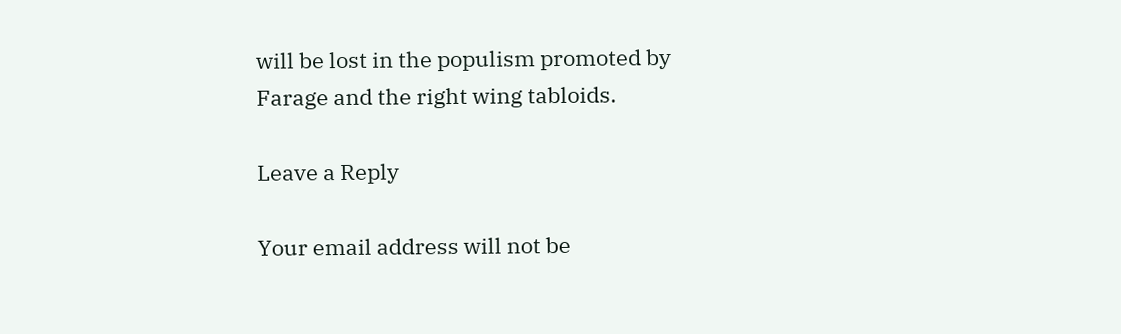will be lost in the populism promoted by Farage and the right wing tabloids.

Leave a Reply

Your email address will not be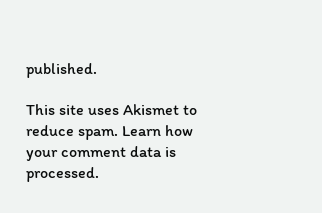published.

This site uses Akismet to reduce spam. Learn how your comment data is processed.